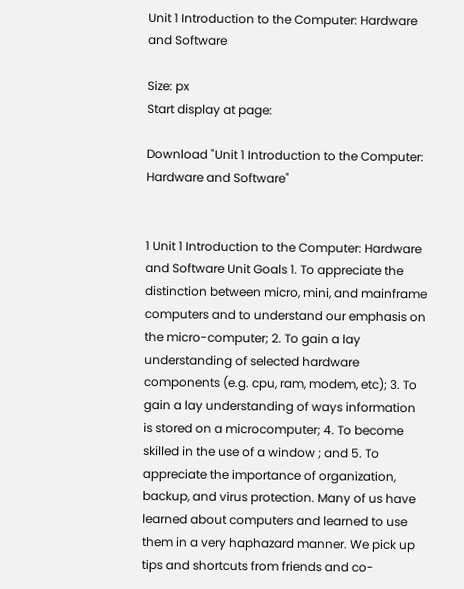Unit 1 Introduction to the Computer: Hardware and Software

Size: px
Start display at page:

Download "Unit 1 Introduction to the Computer: Hardware and Software"


1 Unit 1 Introduction to the Computer: Hardware and Software Unit Goals 1. To appreciate the distinction between micro, mini, and mainframe computers and to understand our emphasis on the micro-computer; 2. To gain a lay understanding of selected hardware components (e.g. cpu, ram, modem, etc); 3. To gain a lay understanding of ways information is stored on a microcomputer; 4. To become skilled in the use of a window ; and 5. To appreciate the importance of organization, backup, and virus protection. Many of us have learned about computers and learned to use them in a very haphazard manner. We pick up tips and shortcuts from friends and co-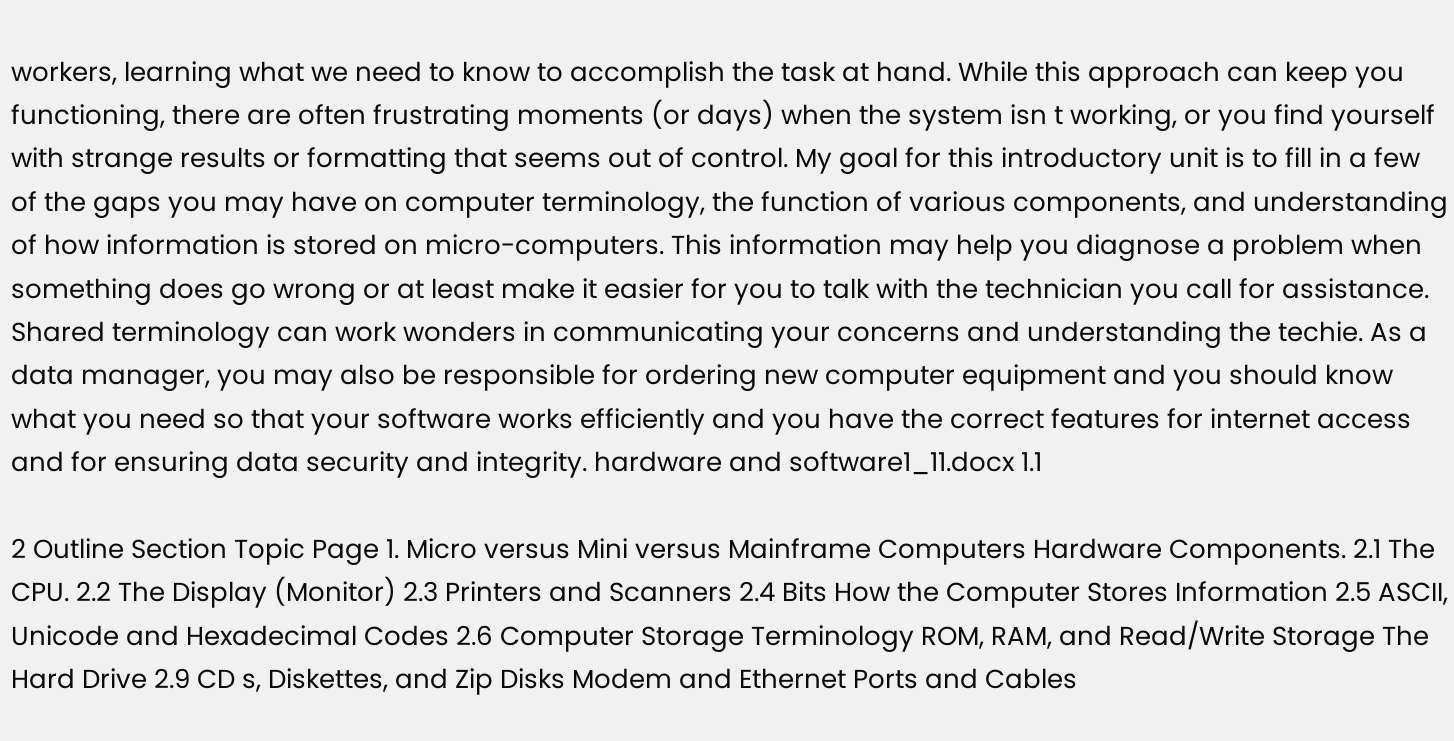workers, learning what we need to know to accomplish the task at hand. While this approach can keep you functioning, there are often frustrating moments (or days) when the system isn t working, or you find yourself with strange results or formatting that seems out of control. My goal for this introductory unit is to fill in a few of the gaps you may have on computer terminology, the function of various components, and understanding of how information is stored on micro-computers. This information may help you diagnose a problem when something does go wrong or at least make it easier for you to talk with the technician you call for assistance. Shared terminology can work wonders in communicating your concerns and understanding the techie. As a data manager, you may also be responsible for ordering new computer equipment and you should know what you need so that your software works efficiently and you have the correct features for internet access and for ensuring data security and integrity. hardware and software1_11.docx 1.1

2 Outline Section Topic Page 1. Micro versus Mini versus Mainframe Computers Hardware Components. 2.1 The CPU. 2.2 The Display (Monitor) 2.3 Printers and Scanners 2.4 Bits How the Computer Stores Information 2.5 ASCII, Unicode and Hexadecimal Codes 2.6 Computer Storage Terminology ROM, RAM, and Read/Write Storage The Hard Drive 2.9 CD s, Diskettes, and Zip Disks Modem and Ethernet Ports and Cables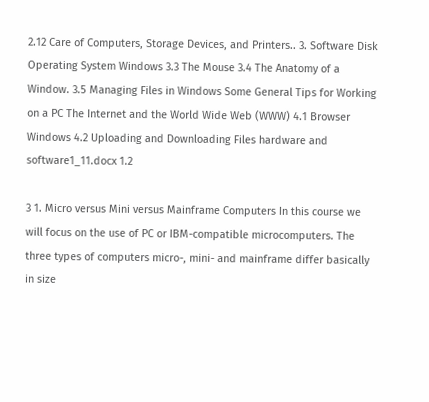2.12 Care of Computers, Storage Devices, and Printers.. 3. Software Disk Operating System Windows 3.3 The Mouse 3.4 The Anatomy of a Window. 3.5 Managing Files in Windows Some General Tips for Working on a PC The Internet and the World Wide Web (WWW) 4.1 Browser Windows 4.2 Uploading and Downloading Files hardware and software1_11.docx 1.2

3 1. Micro versus Mini versus Mainframe Computers In this course we will focus on the use of PC or IBM-compatible microcomputers. The three types of computers micro-, mini- and mainframe differ basically in size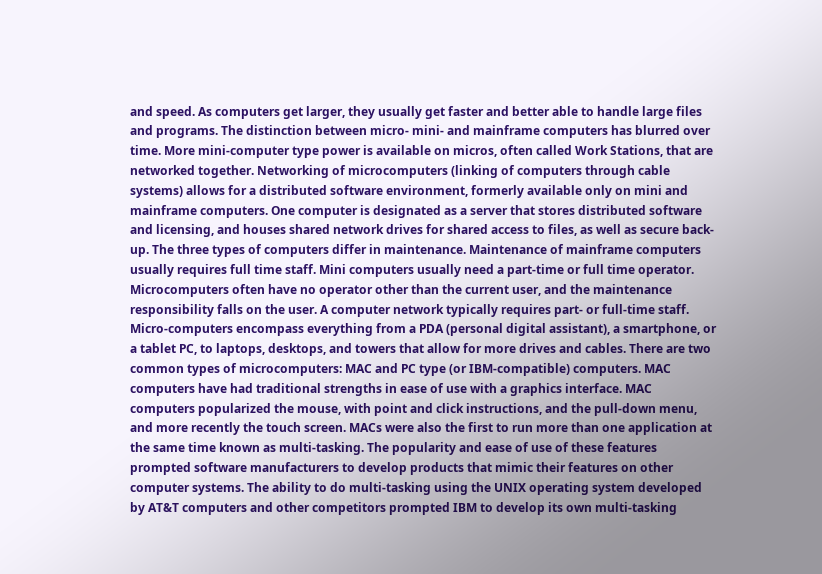and speed. As computers get larger, they usually get faster and better able to handle large files and programs. The distinction between micro- mini- and mainframe computers has blurred over time. More mini-computer type power is available on micros, often called Work Stations, that are networked together. Networking of microcomputers (linking of computers through cable systems) allows for a distributed software environment, formerly available only on mini and mainframe computers. One computer is designated as a server that stores distributed software and licensing, and houses shared network drives for shared access to files, as well as secure back-up. The three types of computers differ in maintenance. Maintenance of mainframe computers usually requires full time staff. Mini computers usually need a part-time or full time operator. Microcomputers often have no operator other than the current user, and the maintenance responsibility falls on the user. A computer network typically requires part- or full-time staff. Micro-computers encompass everything from a PDA (personal digital assistant), a smartphone, or a tablet PC, to laptops, desktops, and towers that allow for more drives and cables. There are two common types of microcomputers: MAC and PC type (or IBM-compatible) computers. MAC computers have had traditional strengths in ease of use with a graphics interface. MAC computers popularized the mouse, with point and click instructions, and the pull-down menu, and more recently the touch screen. MACs were also the first to run more than one application at the same time known as multi-tasking. The popularity and ease of use of these features prompted software manufacturers to develop products that mimic their features on other computer systems. The ability to do multi-tasking using the UNIX operating system developed by AT&T computers and other competitors prompted IBM to develop its own multi-tasking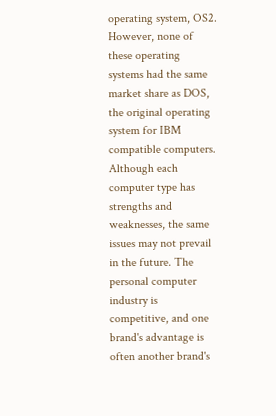operating system, OS2. However, none of these operating systems had the same market share as DOS, the original operating system for IBM compatible computers. Although each computer type has strengths and weaknesses, the same issues may not prevail in the future. The personal computer industry is competitive, and one brand's advantage is often another brand's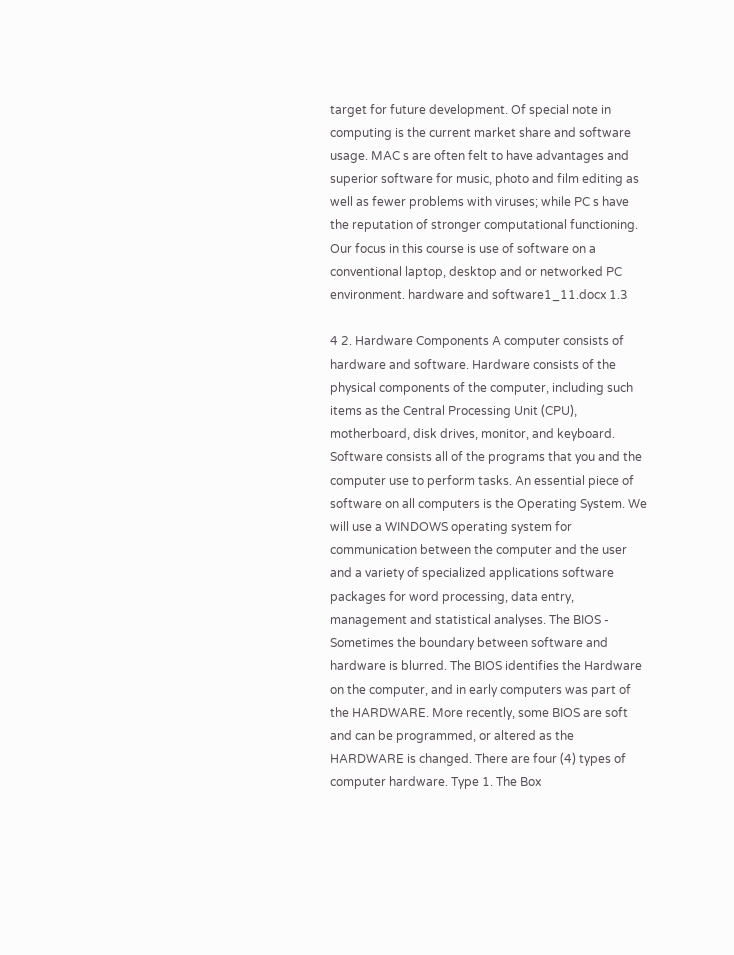target for future development. Of special note in computing is the current market share and software usage. MAC s are often felt to have advantages and superior software for music, photo and film editing as well as fewer problems with viruses; while PC s have the reputation of stronger computational functioning. Our focus in this course is use of software on a conventional laptop, desktop and or networked PC environment. hardware and software1_11.docx 1.3

4 2. Hardware Components A computer consists of hardware and software. Hardware consists of the physical components of the computer, including such items as the Central Processing Unit (CPU), motherboard, disk drives, monitor, and keyboard. Software consists all of the programs that you and the computer use to perform tasks. An essential piece of software on all computers is the Operating System. We will use a WINDOWS operating system for communication between the computer and the user and a variety of specialized applications software packages for word processing, data entry, management and statistical analyses. The BIOS - Sometimes the boundary between software and hardware is blurred. The BIOS identifies the Hardware on the computer, and in early computers was part of the HARDWARE. More recently, some BIOS are soft and can be programmed, or altered as the HARDWARE is changed. There are four (4) types of computer hardware. Type 1. The Box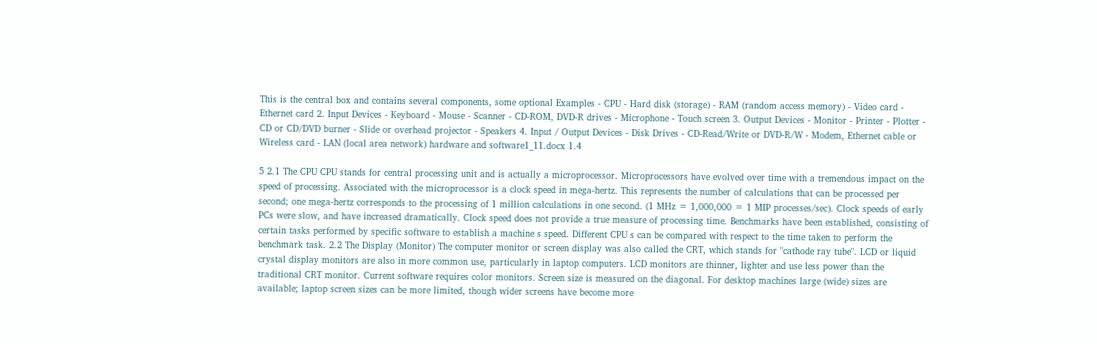This is the central box and contains several components, some optional Examples - CPU - Hard disk (storage) - RAM (random access memory) - Video card - Ethernet card 2. Input Devices - Keyboard - Mouse - Scanner - CD-ROM, DVD-R drives - Microphone - Touch screen 3. Output Devices - Monitor - Printer - Plotter - CD or CD/DVD burner - Slide or overhead projector - Speakers 4. Input / Output Devices - Disk Drives - CD-Read/Write or DVD-R/W - Modem, Ethernet cable or Wireless card - LAN (local area network) hardware and software1_11.docx 1.4

5 2.1 The CPU CPU stands for central processing unit and is actually a microprocessor. Microprocessors have evolved over time with a tremendous impact on the speed of processing. Associated with the microprocessor is a clock speed in mega-hertz. This represents the number of calculations that can be processed per second; one mega-hertz corresponds to the processing of 1 million calculations in one second. (1 MHz = 1,000,000 = 1 MIP processes/sec). Clock speeds of early PCs were slow, and have increased dramatically. Clock speed does not provide a true measure of processing time. Benchmarks have been established, consisting of certain tasks performed by specific software to establish a machine s speed. Different CPU s can be compared with respect to the time taken to perform the benchmark task. 2.2 The Display (Monitor) The computer monitor or screen display was also called the CRT, which stands for "cathode ray tube". LCD or liquid crystal display monitors are also in more common use, particularly in laptop computers. LCD monitors are thinner, lighter and use less power than the traditional CRT monitor. Current software requires color monitors. Screen size is measured on the diagonal. For desktop machines large (wide) sizes are available; laptop screen sizes can be more limited, though wider screens have become more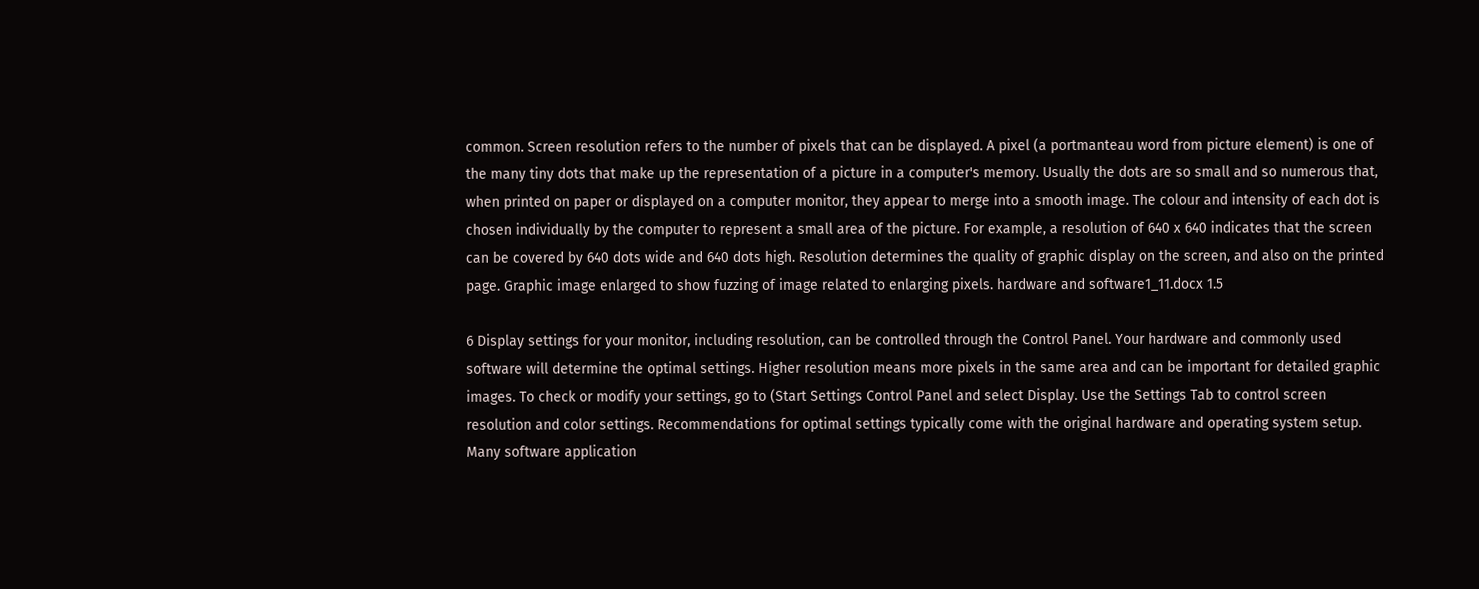common. Screen resolution refers to the number of pixels that can be displayed. A pixel (a portmanteau word from picture element) is one of the many tiny dots that make up the representation of a picture in a computer's memory. Usually the dots are so small and so numerous that, when printed on paper or displayed on a computer monitor, they appear to merge into a smooth image. The colour and intensity of each dot is chosen individually by the computer to represent a small area of the picture. For example, a resolution of 640 x 640 indicates that the screen can be covered by 640 dots wide and 640 dots high. Resolution determines the quality of graphic display on the screen, and also on the printed page. Graphic image enlarged to show fuzzing of image related to enlarging pixels. hardware and software1_11.docx 1.5

6 Display settings for your monitor, including resolution, can be controlled through the Control Panel. Your hardware and commonly used software will determine the optimal settings. Higher resolution means more pixels in the same area and can be important for detailed graphic images. To check or modify your settings, go to (Start Settings Control Panel and select Display. Use the Settings Tab to control screen resolution and color settings. Recommendations for optimal settings typically come with the original hardware and operating system setup. Many software application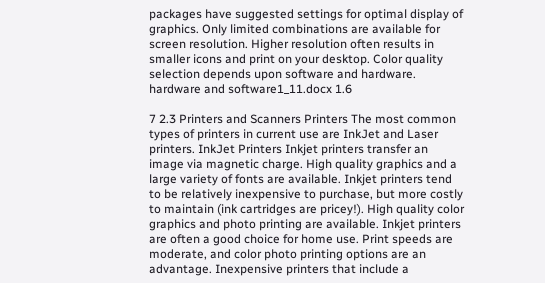packages have suggested settings for optimal display of graphics. Only limited combinations are available for screen resolution. Higher resolution often results in smaller icons and print on your desktop. Color quality selection depends upon software and hardware. hardware and software1_11.docx 1.6

7 2.3 Printers and Scanners Printers The most common types of printers in current use are InkJet and Laser printers. InkJet Printers Inkjet printers transfer an image via magnetic charge. High quality graphics and a large variety of fonts are available. Inkjet printers tend to be relatively inexpensive to purchase, but more costly to maintain (ink cartridges are pricey!). High quality color graphics and photo printing are available. Inkjet printers are often a good choice for home use. Print speeds are moderate, and color photo printing options are an advantage. Inexpensive printers that include a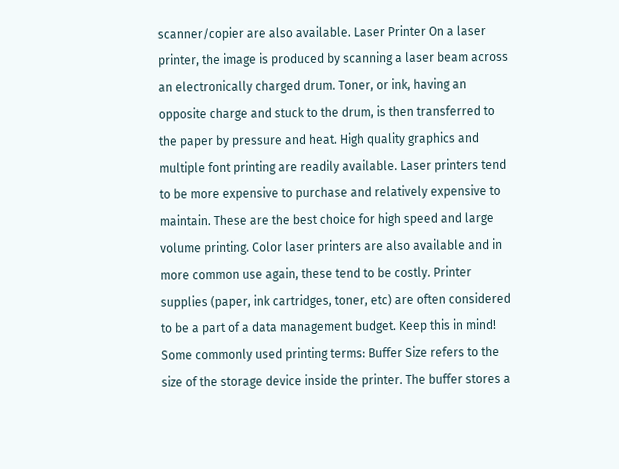scanner/copier are also available. Laser Printer On a laser printer, the image is produced by scanning a laser beam across an electronically charged drum. Toner, or ink, having an opposite charge and stuck to the drum, is then transferred to the paper by pressure and heat. High quality graphics and multiple font printing are readily available. Laser printers tend to be more expensive to purchase and relatively expensive to maintain. These are the best choice for high speed and large volume printing. Color laser printers are also available and in more common use again, these tend to be costly. Printer supplies (paper, ink cartridges, toner, etc) are often considered to be a part of a data management budget. Keep this in mind! Some commonly used printing terms: Buffer Size refers to the size of the storage device inside the printer. The buffer stores a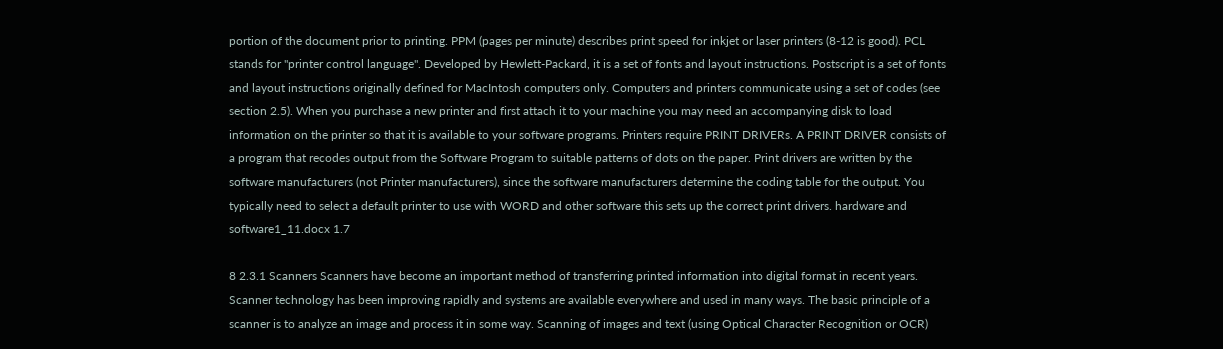portion of the document prior to printing. PPM (pages per minute) describes print speed for inkjet or laser printers (8-12 is good). PCL stands for "printer control language". Developed by Hewlett-Packard, it is a set of fonts and layout instructions. Postscript is a set of fonts and layout instructions originally defined for MacIntosh computers only. Computers and printers communicate using a set of codes (see section 2.5). When you purchase a new printer and first attach it to your machine you may need an accompanying disk to load information on the printer so that it is available to your software programs. Printers require PRINT DRIVERs. A PRINT DRIVER consists of a program that recodes output from the Software Program to suitable patterns of dots on the paper. Print drivers are written by the software manufacturers (not Printer manufacturers), since the software manufacturers determine the coding table for the output. You typically need to select a default printer to use with WORD and other software this sets up the correct print drivers. hardware and software1_11.docx 1.7

8 2.3.1 Scanners Scanners have become an important method of transferring printed information into digital format in recent years. Scanner technology has been improving rapidly and systems are available everywhere and used in many ways. The basic principle of a scanner is to analyze an image and process it in some way. Scanning of images and text (using Optical Character Recognition or OCR)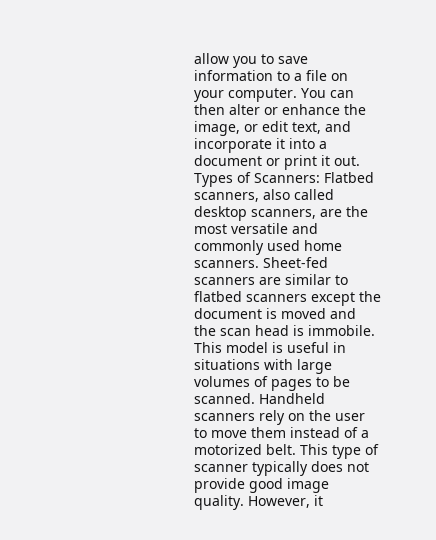allow you to save information to a file on your computer. You can then alter or enhance the image, or edit text, and incorporate it into a document or print it out. Types of Scanners: Flatbed scanners, also called desktop scanners, are the most versatile and commonly used home scanners. Sheet-fed scanners are similar to flatbed scanners except the document is moved and the scan head is immobile. This model is useful in situations with large volumes of pages to be scanned. Handheld scanners rely on the user to move them instead of a motorized belt. This type of scanner typically does not provide good image quality. However, it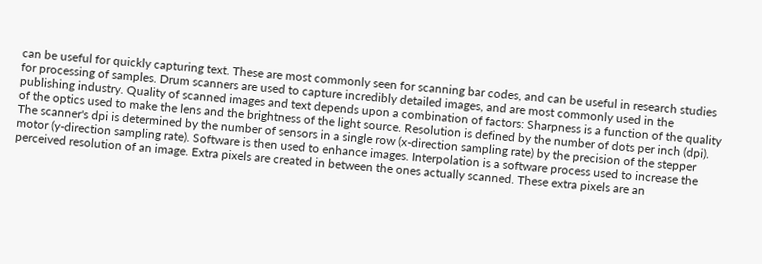can be useful for quickly capturing text. These are most commonly seen for scanning bar codes, and can be useful in research studies for processing of samples. Drum scanners are used to capture incredibly detailed images, and are most commonly used in the publishing industry. Quality of scanned images and text depends upon a combination of factors: Sharpness is a function of the quality of the optics used to make the lens and the brightness of the light source. Resolution is defined by the number of dots per inch (dpi). The scanner's dpi is determined by the number of sensors in a single row (x-direction sampling rate) by the precision of the stepper motor (y-direction sampling rate). Software is then used to enhance images. Interpolation is a software process used to increase the perceived resolution of an image. Extra pixels are created in between the ones actually scanned. These extra pixels are an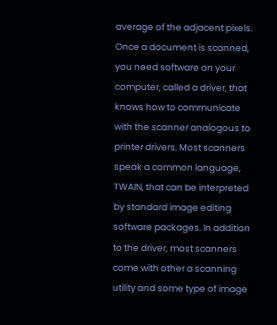average of the adjacent pixels. Once a document is scanned, you need software on your computer, called a driver, that knows how to communicate with the scanner analogous to printer drivers. Most scanners speak a common language, TWAIN, that can be interpreted by standard image editing software packages. In addition to the driver, most scanners come with other a scanning utility and some type of image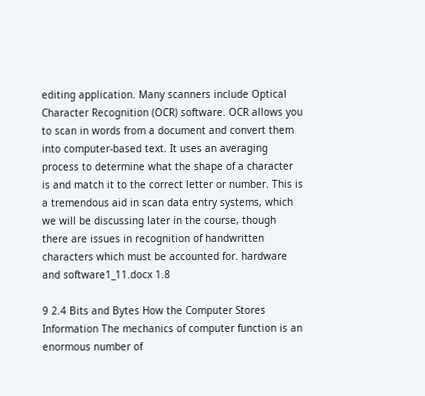editing application. Many scanners include Optical Character Recognition (OCR) software. OCR allows you to scan in words from a document and convert them into computer-based text. It uses an averaging process to determine what the shape of a character is and match it to the correct letter or number. This is a tremendous aid in scan data entry systems, which we will be discussing later in the course, though there are issues in recognition of handwritten characters which must be accounted for. hardware and software1_11.docx 1.8

9 2.4 Bits and Bytes How the Computer Stores Information The mechanics of computer function is an enormous number of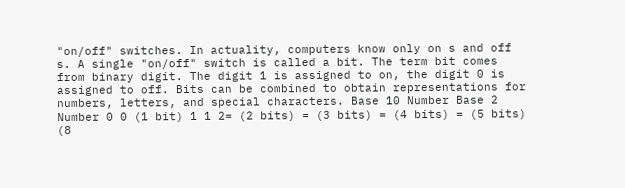"on/off" switches. In actuality, computers know only on s and off s. A single "on/off" switch is called a bit. The term bit comes from binary digit. The digit 1 is assigned to on, the digit 0 is assigned to off. Bits can be combined to obtain representations for numbers, letters, and special characters. Base 10 Number Base 2 Number 0 0 (1 bit) 1 1 2= (2 bits) = (3 bits) = (4 bits) = (5 bits) (8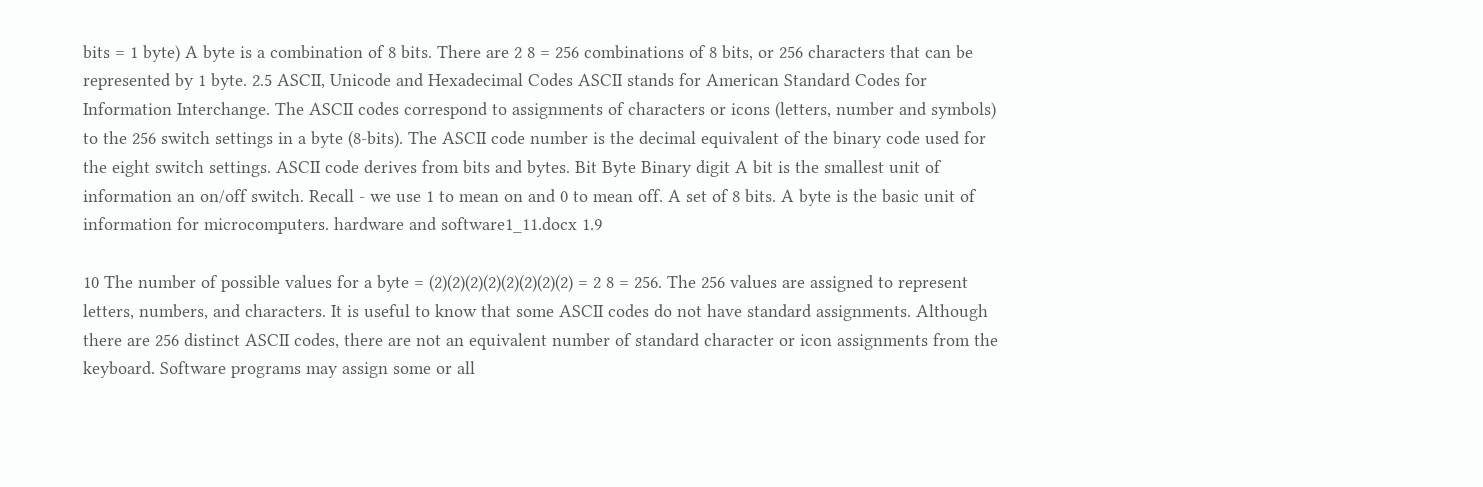bits = 1 byte) A byte is a combination of 8 bits. There are 2 8 = 256 combinations of 8 bits, or 256 characters that can be represented by 1 byte. 2.5 ASCII, Unicode and Hexadecimal Codes ASCII stands for American Standard Codes for Information Interchange. The ASCII codes correspond to assignments of characters or icons (letters, number and symbols) to the 256 switch settings in a byte (8-bits). The ASCII code number is the decimal equivalent of the binary code used for the eight switch settings. ASCII code derives from bits and bytes. Bit Byte Binary digit A bit is the smallest unit of information an on/off switch. Recall - we use 1 to mean on and 0 to mean off. A set of 8 bits. A byte is the basic unit of information for microcomputers. hardware and software1_11.docx 1.9

10 The number of possible values for a byte = (2)(2)(2)(2)(2)(2)(2)(2) = 2 8 = 256. The 256 values are assigned to represent letters, numbers, and characters. It is useful to know that some ASCII codes do not have standard assignments. Although there are 256 distinct ASCII codes, there are not an equivalent number of standard character or icon assignments from the keyboard. Software programs may assign some or all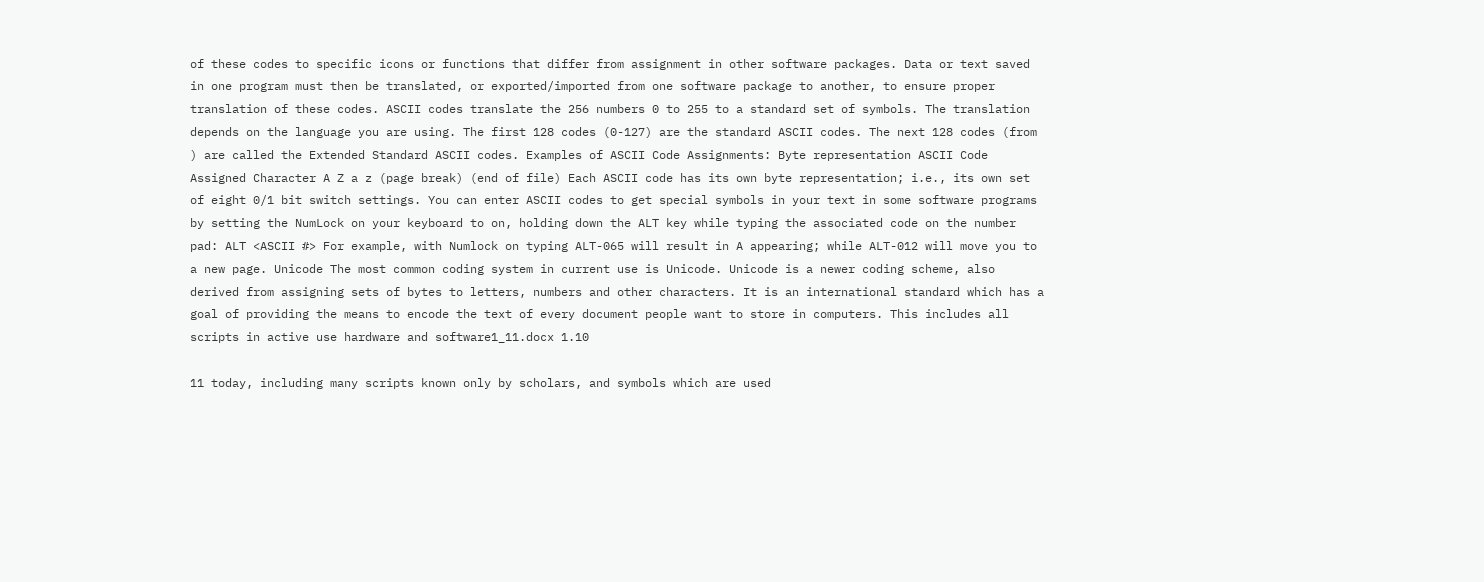of these codes to specific icons or functions that differ from assignment in other software packages. Data or text saved in one program must then be translated, or exported/imported from one software package to another, to ensure proper translation of these codes. ASCII codes translate the 256 numbers 0 to 255 to a standard set of symbols. The translation depends on the language you are using. The first 128 codes (0-127) are the standard ASCII codes. The next 128 codes (from ) are called the Extended Standard ASCII codes. Examples of ASCII Code Assignments: Byte representation ASCII Code Assigned Character A Z a z (page break) (end of file) Each ASCII code has its own byte representation; i.e., its own set of eight 0/1 bit switch settings. You can enter ASCII codes to get special symbols in your text in some software programs by setting the NumLock on your keyboard to on, holding down the ALT key while typing the associated code on the number pad: ALT <ASCII #> For example, with Numlock on typing ALT-065 will result in A appearing; while ALT-012 will move you to a new page. Unicode The most common coding system in current use is Unicode. Unicode is a newer coding scheme, also derived from assigning sets of bytes to letters, numbers and other characters. It is an international standard which has a goal of providing the means to encode the text of every document people want to store in computers. This includes all scripts in active use hardware and software1_11.docx 1.10

11 today, including many scripts known only by scholars, and symbols which are used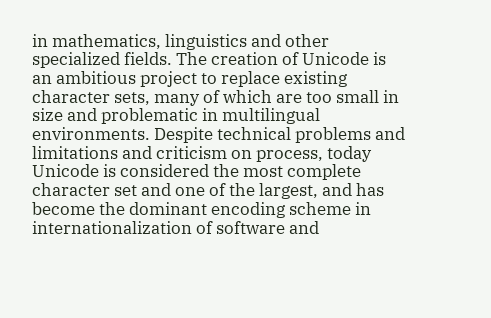in mathematics, linguistics and other specialized fields. The creation of Unicode is an ambitious project to replace existing character sets, many of which are too small in size and problematic in multilingual environments. Despite technical problems and limitations and criticism on process, today Unicode is considered the most complete character set and one of the largest, and has become the dominant encoding scheme in internationalization of software and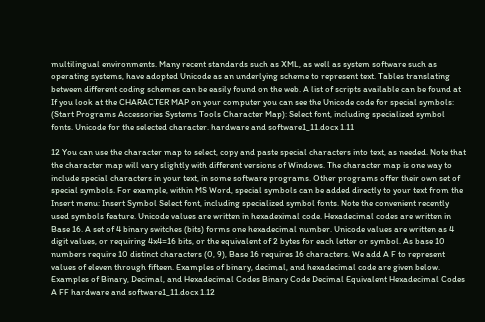multilingual environments. Many recent standards such as XML, as well as system software such as operating systems, have adopted Unicode as an underlying scheme to represent text. Tables translating between different coding schemes can be easily found on the web. A list of scripts available can be found at If you look at the CHARACTER MAP on your computer you can see the Unicode code for special symbols: (Start Programs Accessories Systems Tools Character Map): Select font, including specialized symbol fonts. Unicode for the selected character. hardware and software1_11.docx 1.11

12 You can use the character map to select, copy and paste special characters into text, as needed. Note that the character map will vary slightly with different versions of Windows. The character map is one way to include special characters in your text, in some software programs. Other programs offer their own set of special symbols. For example, within MS Word, special symbols can be added directly to your text from the Insert menu: Insert Symbol Select font, including specialized symbol fonts. Note the convenient recently used symbols feature. Unicode values are written in hexadeximal code. Hexadecimal codes are written in Base 16. A set of 4 binary switches (bits) forms one hexadecimal number. Unicode values are written as 4 digit values, or requiring 4x4=16 bits, or the equivalent of 2 bytes for each letter or symbol. As base 10 numbers require 10 distinct characters (0, 9), Base 16 requires 16 characters. We add A F to represent values of eleven through fifteen. Examples of binary, decimal, and hexadecimal code are given below. Examples of Binary, Decimal, and Hexadecimal Codes Binary Code Decimal Equivalent Hexadecimal Codes A FF hardware and software1_11.docx 1.12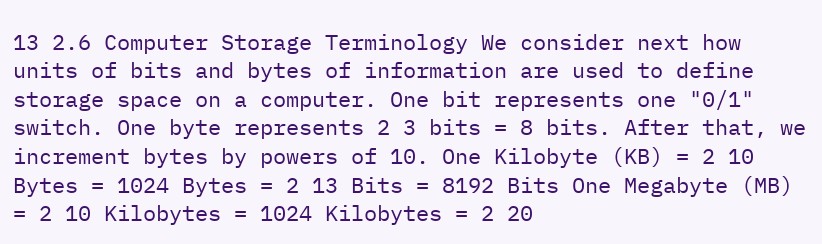13 2.6 Computer Storage Terminology We consider next how units of bits and bytes of information are used to define storage space on a computer. One bit represents one "0/1" switch. One byte represents 2 3 bits = 8 bits. After that, we increment bytes by powers of 10. One Kilobyte (KB) = 2 10 Bytes = 1024 Bytes = 2 13 Bits = 8192 Bits One Megabyte (MB) = 2 10 Kilobytes = 1024 Kilobytes = 2 20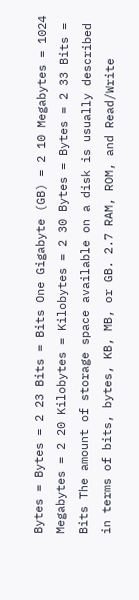Bytes = Bytes = 2 23 Bits = Bits One Gigabyte (GB) = 2 10 Megabytes = 1024 Megabytes = 2 20 Kilobytes = Kilobytes = 2 30 Bytes = Bytes = 2 33 Bits = Bits The amount of storage space available on a disk is usually described in terms of bits, bytes, KB, MB, or GB. 2.7 RAM, ROM, and Read/Write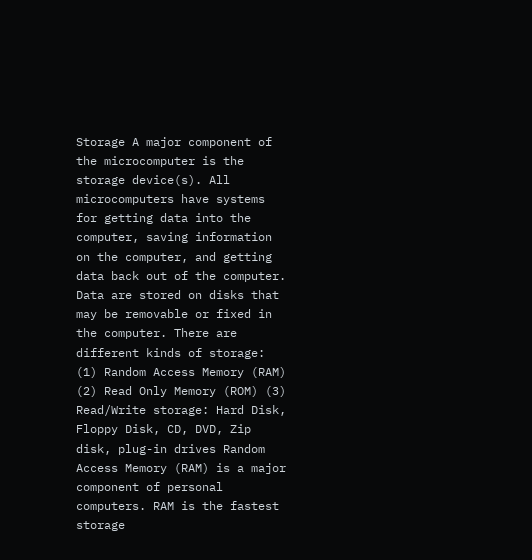Storage A major component of the microcomputer is the storage device(s). All microcomputers have systems for getting data into the computer, saving information on the computer, and getting data back out of the computer. Data are stored on disks that may be removable or fixed in the computer. There are different kinds of storage: (1) Random Access Memory (RAM) (2) Read Only Memory (ROM) (3) Read/Write storage: Hard Disk, Floppy Disk, CD, DVD, Zip disk, plug-in drives Random Access Memory (RAM) is a major component of personal computers. RAM is the fastest storage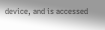device, and is accessed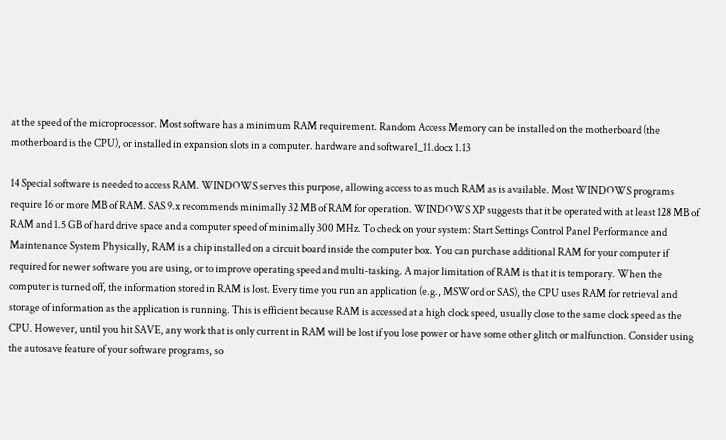at the speed of the microprocessor. Most software has a minimum RAM requirement. Random Access Memory can be installed on the motherboard (the motherboard is the CPU), or installed in expansion slots in a computer. hardware and software1_11.docx 1.13

14 Special software is needed to access RAM. WINDOWS serves this purpose, allowing access to as much RAM as is available. Most WINDOWS programs require 16 or more MB of RAM. SAS 9.x recommends minimally 32 MB of RAM for operation. WINDOWS XP suggests that it be operated with at least 128 MB of RAM and 1.5 GB of hard drive space and a computer speed of minimally 300 MHz. To check on your system: Start Settings Control Panel Performance and Maintenance System Physically, RAM is a chip installed on a circuit board inside the computer box. You can purchase additional RAM for your computer if required for newer software you are using, or to improve operating speed and multi-tasking. A major limitation of RAM is that it is temporary. When the computer is turned off, the information stored in RAM is lost. Every time you run an application (e.g., MSWord or SAS), the CPU uses RAM for retrieval and storage of information as the application is running. This is efficient because RAM is accessed at a high clock speed, usually close to the same clock speed as the CPU. However, until you hit SAVE, any work that is only current in RAM will be lost if you lose power or have some other glitch or malfunction. Consider using the autosave feature of your software programs, so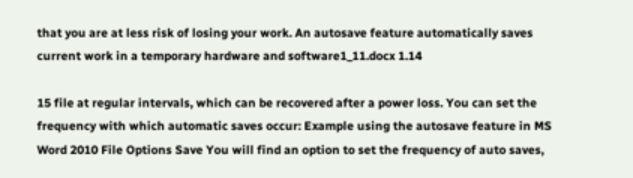that you are at less risk of losing your work. An autosave feature automatically saves current work in a temporary hardware and software1_11.docx 1.14

15 file at regular intervals, which can be recovered after a power loss. You can set the frequency with which automatic saves occur: Example using the autosave feature in MS Word 2010 File Options Save You will find an option to set the frequency of auto saves,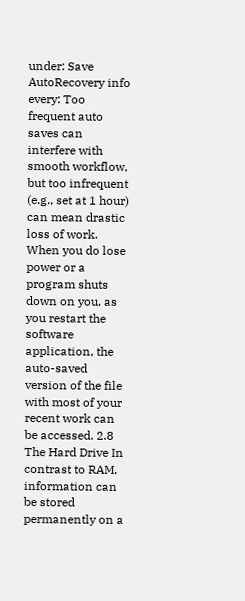under: Save AutoRecovery info every: Too frequent auto saves can interfere with smooth workflow, but too infrequent (e.g., set at 1 hour) can mean drastic loss of work. When you do lose power or a program shuts down on you, as you restart the software application, the auto-saved version of the file with most of your recent work can be accessed. 2.8 The Hard Drive In contrast to RAM, information can be stored permanently on a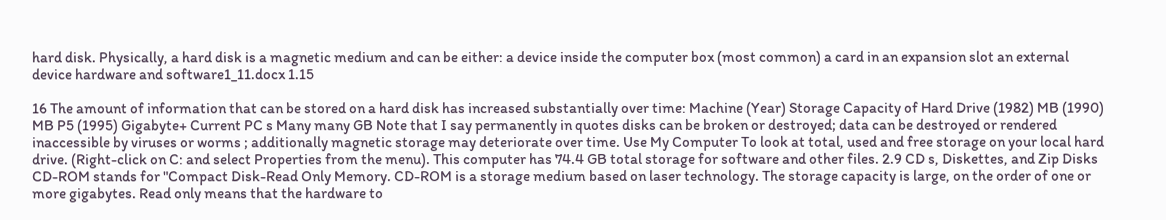hard disk. Physically, a hard disk is a magnetic medium and can be either: a device inside the computer box (most common) a card in an expansion slot an external device hardware and software1_11.docx 1.15

16 The amount of information that can be stored on a hard disk has increased substantially over time: Machine (Year) Storage Capacity of Hard Drive (1982) MB (1990) MB P5 (1995) Gigabyte+ Current PC s Many many GB Note that I say permanently in quotes disks can be broken or destroyed; data can be destroyed or rendered inaccessible by viruses or worms ; additionally magnetic storage may deteriorate over time. Use My Computer To look at total, used and free storage on your local hard drive. (Right-click on C: and select Properties from the menu). This computer has 74.4 GB total storage for software and other files. 2.9 CD s, Diskettes, and Zip Disks CD-ROM stands for "Compact Disk-Read Only Memory. CD-ROM is a storage medium based on laser technology. The storage capacity is large, on the order of one or more gigabytes. Read only means that the hardware to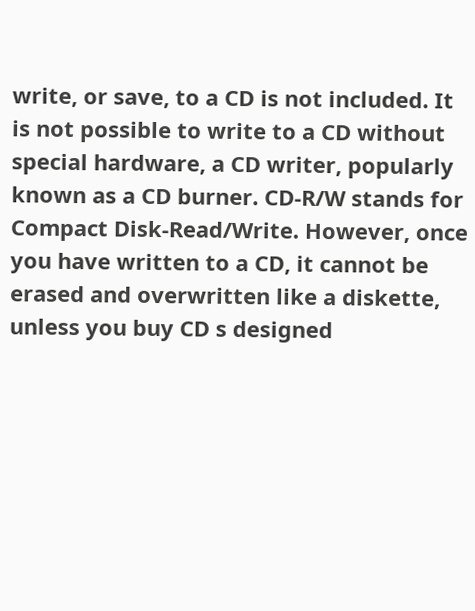write, or save, to a CD is not included. It is not possible to write to a CD without special hardware, a CD writer, popularly known as a CD burner. CD-R/W stands for Compact Disk-Read/Write. However, once you have written to a CD, it cannot be erased and overwritten like a diskette, unless you buy CD s designed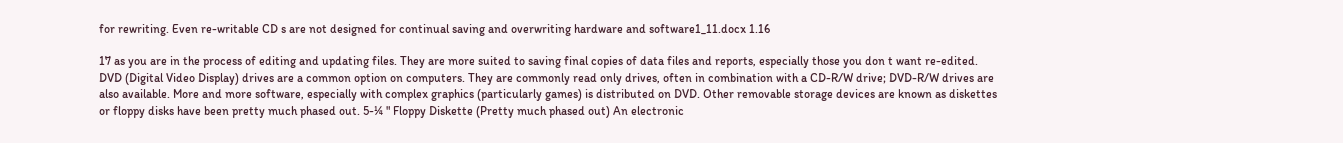for rewriting. Even re-writable CD s are not designed for continual saving and overwriting hardware and software1_11.docx 1.16

17 as you are in the process of editing and updating files. They are more suited to saving final copies of data files and reports, especially those you don t want re-edited. DVD (Digital Video Display) drives are a common option on computers. They are commonly read only drives, often in combination with a CD-R/W drive; DVD-R/W drives are also available. More and more software, especially with complex graphics (particularly games) is distributed on DVD. Other removable storage devices are known as diskettes or floppy disks have been pretty much phased out. 5-¼ " Floppy Diskette (Pretty much phased out) An electronic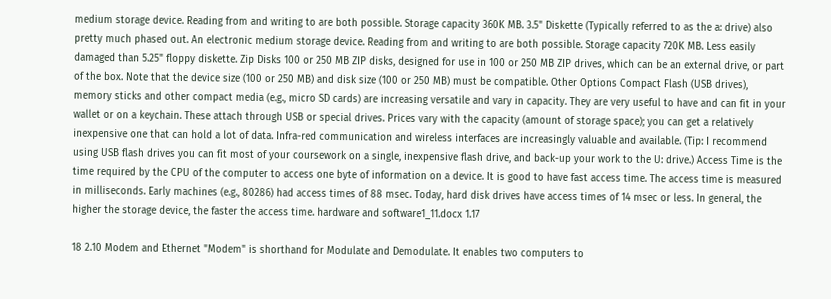medium storage device. Reading from and writing to are both possible. Storage capacity 360K MB. 3.5" Diskette (Typically referred to as the a: drive) also pretty much phased out. An electronic medium storage device. Reading from and writing to are both possible. Storage capacity 720K MB. Less easily damaged than 5.25" floppy diskette. Zip Disks 100 or 250 MB ZIP disks, designed for use in 100 or 250 MB ZIP drives, which can be an external drive, or part of the box. Note that the device size (100 or 250 MB) and disk size (100 or 250 MB) must be compatible. Other Options Compact Flash (USB drives), memory sticks and other compact media (e.g., micro SD cards) are increasing versatile and vary in capacity. They are very useful to have and can fit in your wallet or on a keychain. These attach through USB or special drives. Prices vary with the capacity (amount of storage space); you can get a relatively inexpensive one that can hold a lot of data. Infra-red communication and wireless interfaces are increasingly valuable and available. (Tip: I recommend using USB flash drives you can fit most of your coursework on a single, inexpensive flash drive, and back-up your work to the U: drive.) Access Time is the time required by the CPU of the computer to access one byte of information on a device. It is good to have fast access time. The access time is measured in milliseconds. Early machines (e.g., 80286) had access times of 88 msec. Today, hard disk drives have access times of 14 msec or less. In general, the higher the storage device, the faster the access time. hardware and software1_11.docx 1.17

18 2.10 Modem and Ethernet "Modem" is shorthand for Modulate and Demodulate. It enables two computers to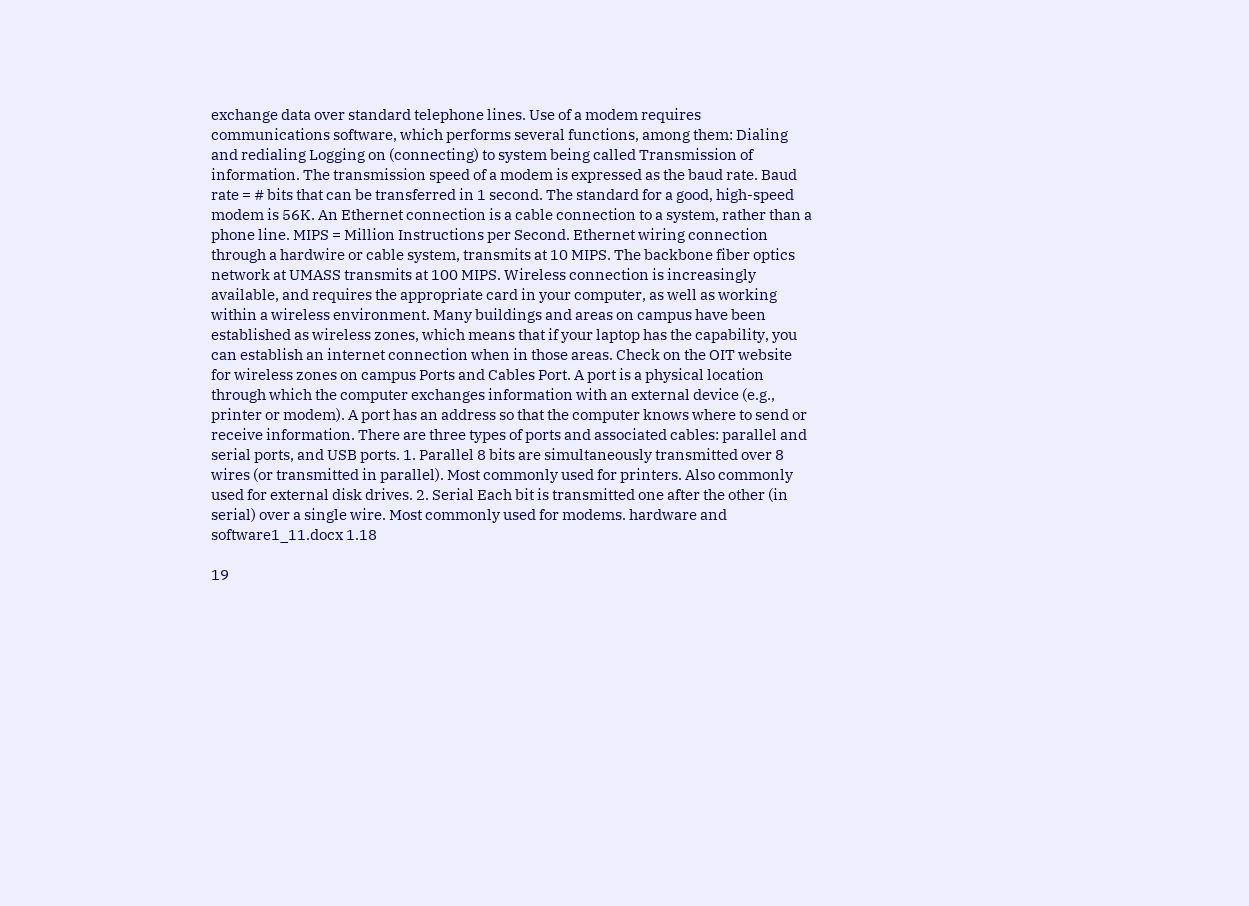exchange data over standard telephone lines. Use of a modem requires communications software, which performs several functions, among them: Dialing and redialing Logging on (connecting) to system being called Transmission of information. The transmission speed of a modem is expressed as the baud rate. Baud rate = # bits that can be transferred in 1 second. The standard for a good, high-speed modem is 56K. An Ethernet connection is a cable connection to a system, rather than a phone line. MIPS = Million Instructions per Second. Ethernet wiring connection through a hardwire or cable system, transmits at 10 MIPS. The backbone fiber optics network at UMASS transmits at 100 MIPS. Wireless connection is increasingly available, and requires the appropriate card in your computer, as well as working within a wireless environment. Many buildings and areas on campus have been established as wireless zones, which means that if your laptop has the capability, you can establish an internet connection when in those areas. Check on the OIT website for wireless zones on campus Ports and Cables Port. A port is a physical location through which the computer exchanges information with an external device (e.g., printer or modem). A port has an address so that the computer knows where to send or receive information. There are three types of ports and associated cables: parallel and serial ports, and USB ports. 1. Parallel 8 bits are simultaneously transmitted over 8 wires (or transmitted in parallel). Most commonly used for printers. Also commonly used for external disk drives. 2. Serial Each bit is transmitted one after the other (in serial) over a single wire. Most commonly used for modems. hardware and software1_11.docx 1.18

19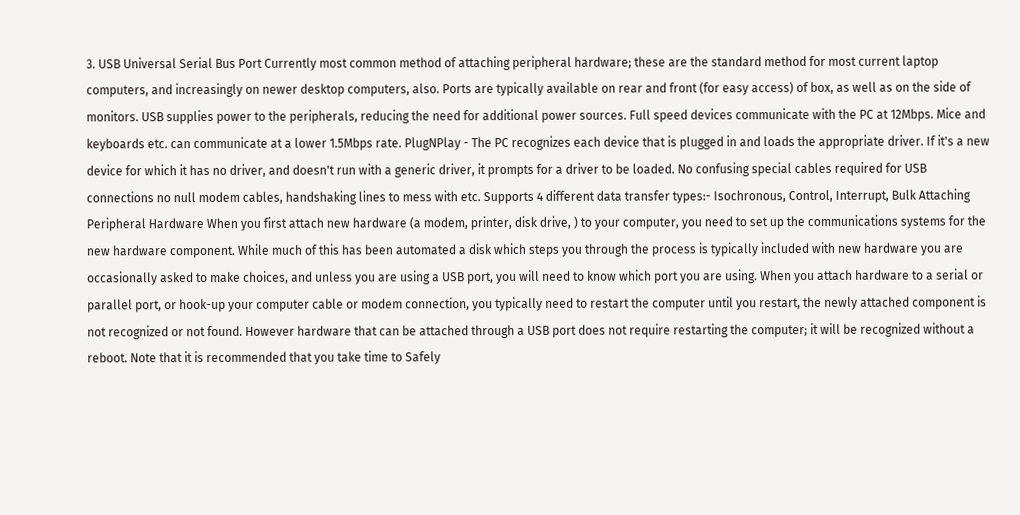3. USB Universal Serial Bus Port Currently most common method of attaching peripheral hardware; these are the standard method for most current laptop computers, and increasingly on newer desktop computers, also. Ports are typically available on rear and front (for easy access) of box, as well as on the side of monitors. USB supplies power to the peripherals, reducing the need for additional power sources. Full speed devices communicate with the PC at 12Mbps. Mice and keyboards etc. can communicate at a lower 1.5Mbps rate. PlugNPlay - The PC recognizes each device that is plugged in and loads the appropriate driver. If it's a new device for which it has no driver, and doesn't run with a generic driver, it prompts for a driver to be loaded. No confusing special cables required for USB connections no null modem cables, handshaking lines to mess with etc. Supports 4 different data transfer types:- Isochronous, Control, Interrupt, Bulk Attaching Peripheral Hardware When you first attach new hardware (a modem, printer, disk drive, ) to your computer, you need to set up the communications systems for the new hardware component. While much of this has been automated a disk which steps you through the process is typically included with new hardware you are occasionally asked to make choices, and unless you are using a USB port, you will need to know which port you are using. When you attach hardware to a serial or parallel port, or hook-up your computer cable or modem connection, you typically need to restart the computer until you restart, the newly attached component is not recognized or not found. However hardware that can be attached through a USB port does not require restarting the computer; it will be recognized without a reboot. Note that it is recommended that you take time to Safely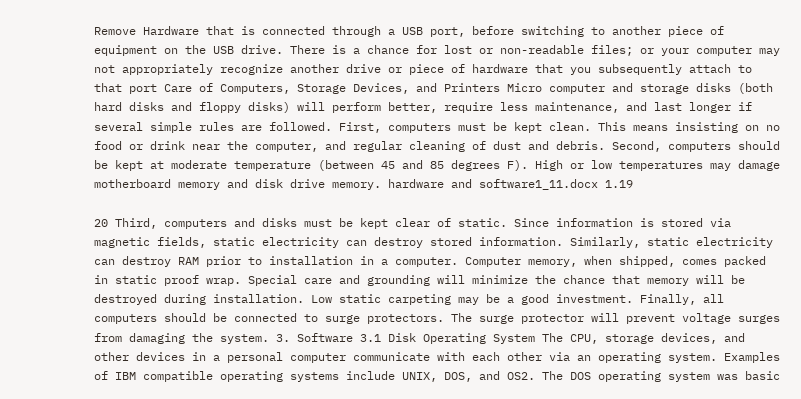Remove Hardware that is connected through a USB port, before switching to another piece of equipment on the USB drive. There is a chance for lost or non-readable files; or your computer may not appropriately recognize another drive or piece of hardware that you subsequently attach to that port Care of Computers, Storage Devices, and Printers Micro computer and storage disks (both hard disks and floppy disks) will perform better, require less maintenance, and last longer if several simple rules are followed. First, computers must be kept clean. This means insisting on no food or drink near the computer, and regular cleaning of dust and debris. Second, computers should be kept at moderate temperature (between 45 and 85 degrees F). High or low temperatures may damage motherboard memory and disk drive memory. hardware and software1_11.docx 1.19

20 Third, computers and disks must be kept clear of static. Since information is stored via magnetic fields, static electricity can destroy stored information. Similarly, static electricity can destroy RAM prior to installation in a computer. Computer memory, when shipped, comes packed in static proof wrap. Special care and grounding will minimize the chance that memory will be destroyed during installation. Low static carpeting may be a good investment. Finally, all computers should be connected to surge protectors. The surge protector will prevent voltage surges from damaging the system. 3. Software 3.1 Disk Operating System The CPU, storage devices, and other devices in a personal computer communicate with each other via an operating system. Examples of IBM compatible operating systems include UNIX, DOS, and OS2. The DOS operating system was basic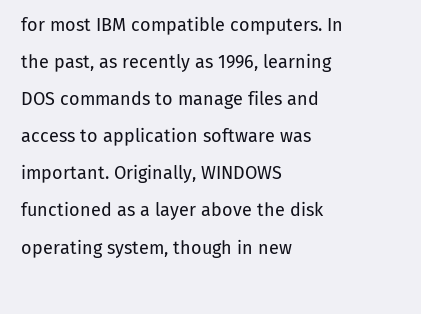for most IBM compatible computers. In the past, as recently as 1996, learning DOS commands to manage files and access to application software was important. Originally, WINDOWS functioned as a layer above the disk operating system, though in new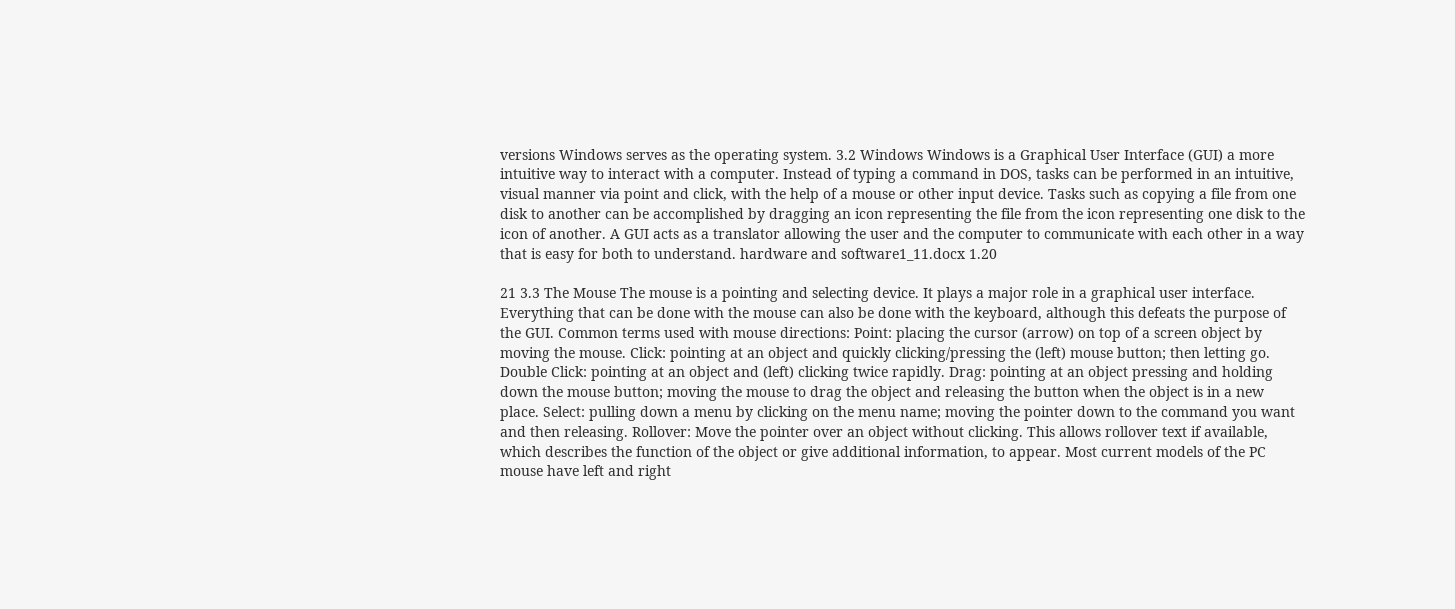versions Windows serves as the operating system. 3.2 Windows Windows is a Graphical User Interface (GUI) a more intuitive way to interact with a computer. Instead of typing a command in DOS, tasks can be performed in an intuitive, visual manner via point and click, with the help of a mouse or other input device. Tasks such as copying a file from one disk to another can be accomplished by dragging an icon representing the file from the icon representing one disk to the icon of another. A GUI acts as a translator allowing the user and the computer to communicate with each other in a way that is easy for both to understand. hardware and software1_11.docx 1.20

21 3.3 The Mouse The mouse is a pointing and selecting device. It plays a major role in a graphical user interface. Everything that can be done with the mouse can also be done with the keyboard, although this defeats the purpose of the GUI. Common terms used with mouse directions: Point: placing the cursor (arrow) on top of a screen object by moving the mouse. Click: pointing at an object and quickly clicking/pressing the (left) mouse button; then letting go. Double Click: pointing at an object and (left) clicking twice rapidly. Drag: pointing at an object pressing and holding down the mouse button; moving the mouse to drag the object and releasing the button when the object is in a new place. Select: pulling down a menu by clicking on the menu name; moving the pointer down to the command you want and then releasing. Rollover: Move the pointer over an object without clicking. This allows rollover text if available, which describes the function of the object or give additional information, to appear. Most current models of the PC mouse have left and right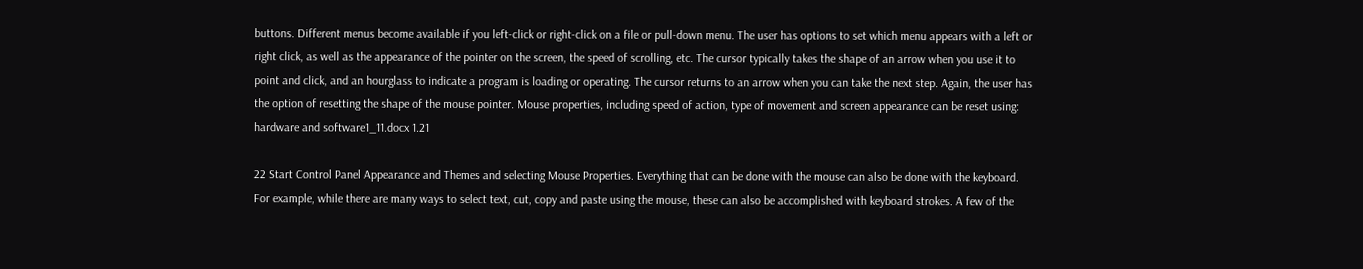buttons. Different menus become available if you left-click or right-click on a file or pull-down menu. The user has options to set which menu appears with a left or right click, as well as the appearance of the pointer on the screen, the speed of scrolling, etc. The cursor typically takes the shape of an arrow when you use it to point and click, and an hourglass to indicate a program is loading or operating. The cursor returns to an arrow when you can take the next step. Again, the user has the option of resetting the shape of the mouse pointer. Mouse properties, including speed of action, type of movement and screen appearance can be reset using: hardware and software1_11.docx 1.21

22 Start Control Panel Appearance and Themes and selecting Mouse Properties. Everything that can be done with the mouse can also be done with the keyboard. For example, while there are many ways to select text, cut, copy and paste using the mouse, these can also be accomplished with keyboard strokes. A few of the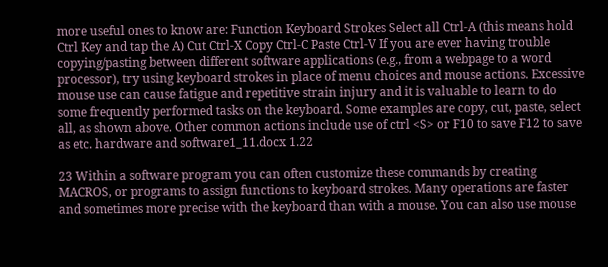more useful ones to know are: Function Keyboard Strokes Select all Ctrl-A (this means hold Ctrl Key and tap the A) Cut Ctrl-X Copy Ctrl-C Paste Ctrl-V If you are ever having trouble copying/pasting between different software applications (e.g., from a webpage to a word processor), try using keyboard strokes in place of menu choices and mouse actions. Excessive mouse use can cause fatigue and repetitive strain injury and it is valuable to learn to do some frequently performed tasks on the keyboard. Some examples are copy, cut, paste, select all, as shown above. Other common actions include use of ctrl <S> or F10 to save F12 to save as etc. hardware and software1_11.docx 1.22

23 Within a software program you can often customize these commands by creating MACROS, or programs to assign functions to keyboard strokes. Many operations are faster and sometimes more precise with the keyboard than with a mouse. You can also use mouse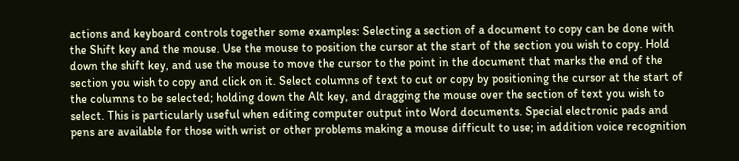actions and keyboard controls together some examples: Selecting a section of a document to copy can be done with the Shift key and the mouse. Use the mouse to position the cursor at the start of the section you wish to copy. Hold down the shift key, and use the mouse to move the cursor to the point in the document that marks the end of the section you wish to copy and click on it. Select columns of text to cut or copy by positioning the cursor at the start of the columns to be selected; holding down the Alt key, and dragging the mouse over the section of text you wish to select. This is particularly useful when editing computer output into Word documents. Special electronic pads and pens are available for those with wrist or other problems making a mouse difficult to use; in addition voice recognition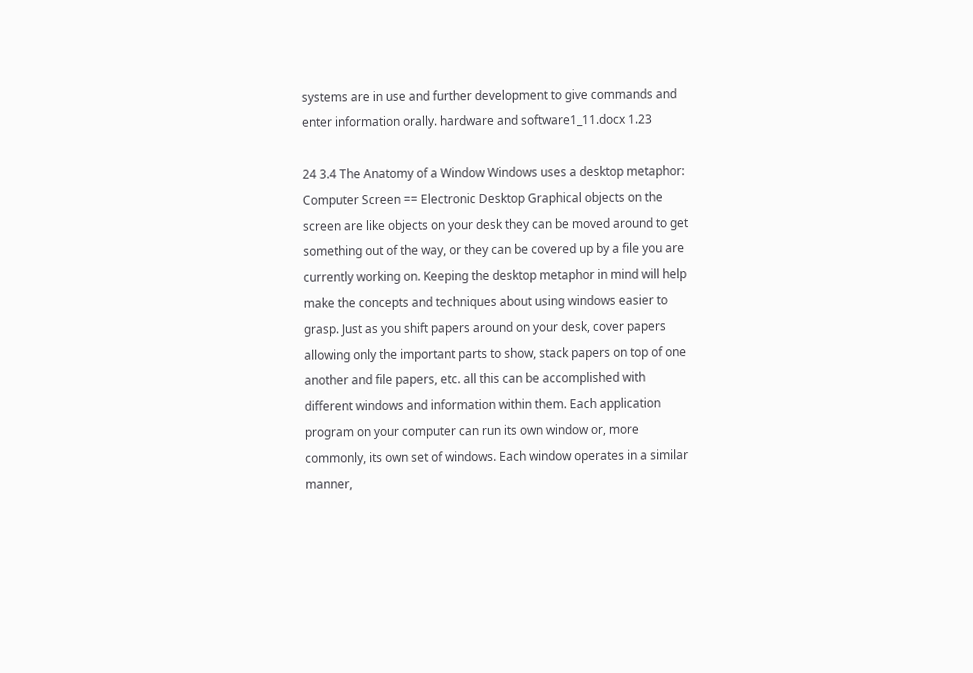systems are in use and further development to give commands and enter information orally. hardware and software1_11.docx 1.23

24 3.4 The Anatomy of a Window Windows uses a desktop metaphor: Computer Screen == Electronic Desktop Graphical objects on the screen are like objects on your desk they can be moved around to get something out of the way, or they can be covered up by a file you are currently working on. Keeping the desktop metaphor in mind will help make the concepts and techniques about using windows easier to grasp. Just as you shift papers around on your desk, cover papers allowing only the important parts to show, stack papers on top of one another and file papers, etc. all this can be accomplished with different windows and information within them. Each application program on your computer can run its own window or, more commonly, its own set of windows. Each window operates in a similar manner,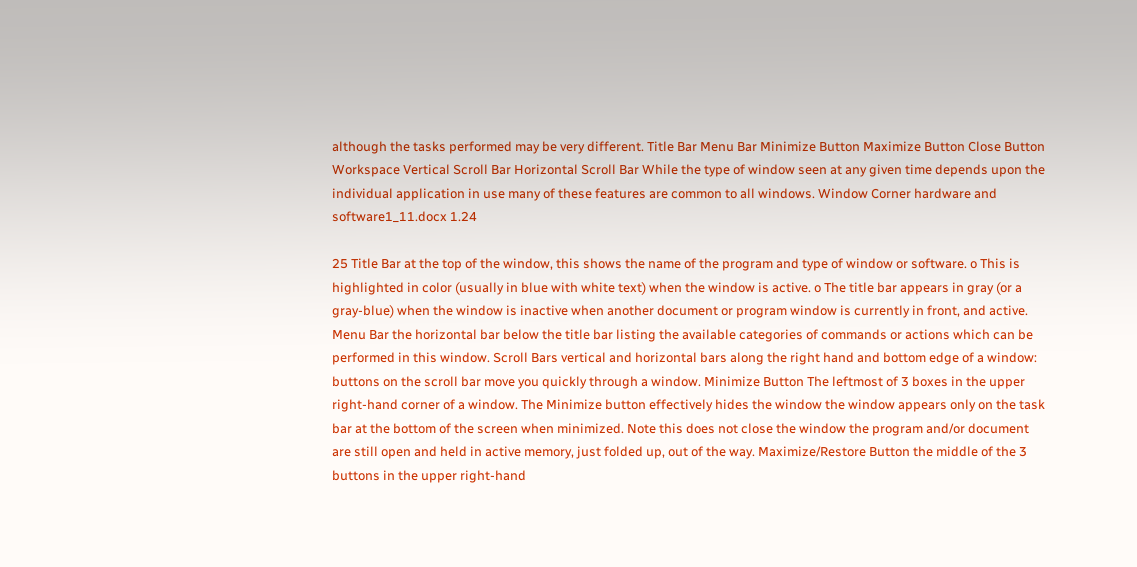although the tasks performed may be very different. Title Bar Menu Bar Minimize Button Maximize Button Close Button Workspace Vertical Scroll Bar Horizontal Scroll Bar While the type of window seen at any given time depends upon the individual application in use many of these features are common to all windows. Window Corner hardware and software1_11.docx 1.24

25 Title Bar at the top of the window, this shows the name of the program and type of window or software. o This is highlighted in color (usually in blue with white text) when the window is active. o The title bar appears in gray (or a gray-blue) when the window is inactive when another document or program window is currently in front, and active. Menu Bar the horizontal bar below the title bar listing the available categories of commands or actions which can be performed in this window. Scroll Bars vertical and horizontal bars along the right hand and bottom edge of a window: buttons on the scroll bar move you quickly through a window. Minimize Button The leftmost of 3 boxes in the upper right-hand corner of a window. The Minimize button effectively hides the window the window appears only on the task bar at the bottom of the screen when minimized. Note this does not close the window the program and/or document are still open and held in active memory, just folded up, out of the way. Maximize/Restore Button the middle of the 3 buttons in the upper right-hand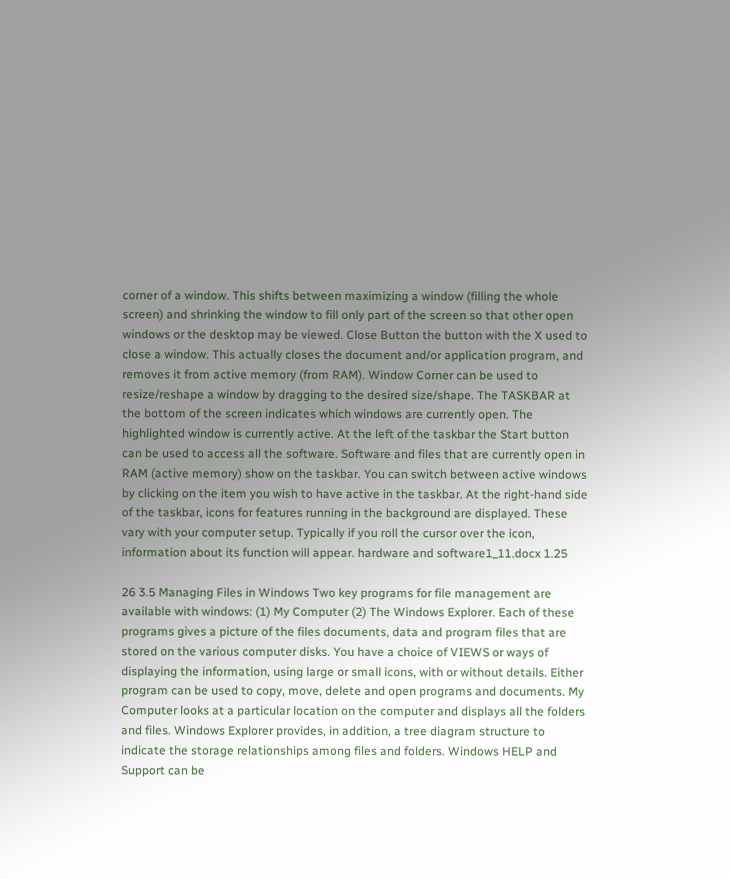corner of a window. This shifts between maximizing a window (filling the whole screen) and shrinking the window to fill only part of the screen so that other open windows or the desktop may be viewed. Close Button the button with the X used to close a window. This actually closes the document and/or application program, and removes it from active memory (from RAM). Window Corner can be used to resize/reshape a window by dragging to the desired size/shape. The TASKBAR at the bottom of the screen indicates which windows are currently open. The highlighted window is currently active. At the left of the taskbar the Start button can be used to access all the software. Software and files that are currently open in RAM (active memory) show on the taskbar. You can switch between active windows by clicking on the item you wish to have active in the taskbar. At the right-hand side of the taskbar, icons for features running in the background are displayed. These vary with your computer setup. Typically if you roll the cursor over the icon, information about its function will appear. hardware and software1_11.docx 1.25

26 3.5 Managing Files in Windows Two key programs for file management are available with windows: (1) My Computer (2) The Windows Explorer. Each of these programs gives a picture of the files documents, data and program files that are stored on the various computer disks. You have a choice of VIEWS or ways of displaying the information, using large or small icons, with or without details. Either program can be used to copy, move, delete and open programs and documents. My Computer looks at a particular location on the computer and displays all the folders and files. Windows Explorer provides, in addition, a tree diagram structure to indicate the storage relationships among files and folders. Windows HELP and Support can be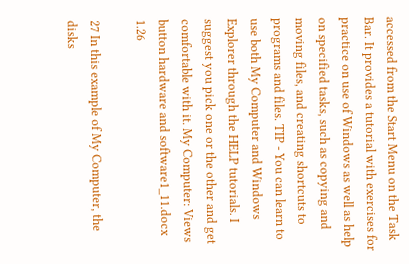accessed from the Start Menu on the Task Bar. It provides a tutorial with exercises for practice on use of Windows as well as help on specified tasks, such as copying and moving files, and creating shortcuts to programs and files. TIP - You can learn to use both My Computer and Windows Explorer through the HELP tutorials. I suggest you pick one or the other and get comfortable with it. My Computer: Views button hardware and software1_11.docx 1.26

27 In this example of My Computer, the disks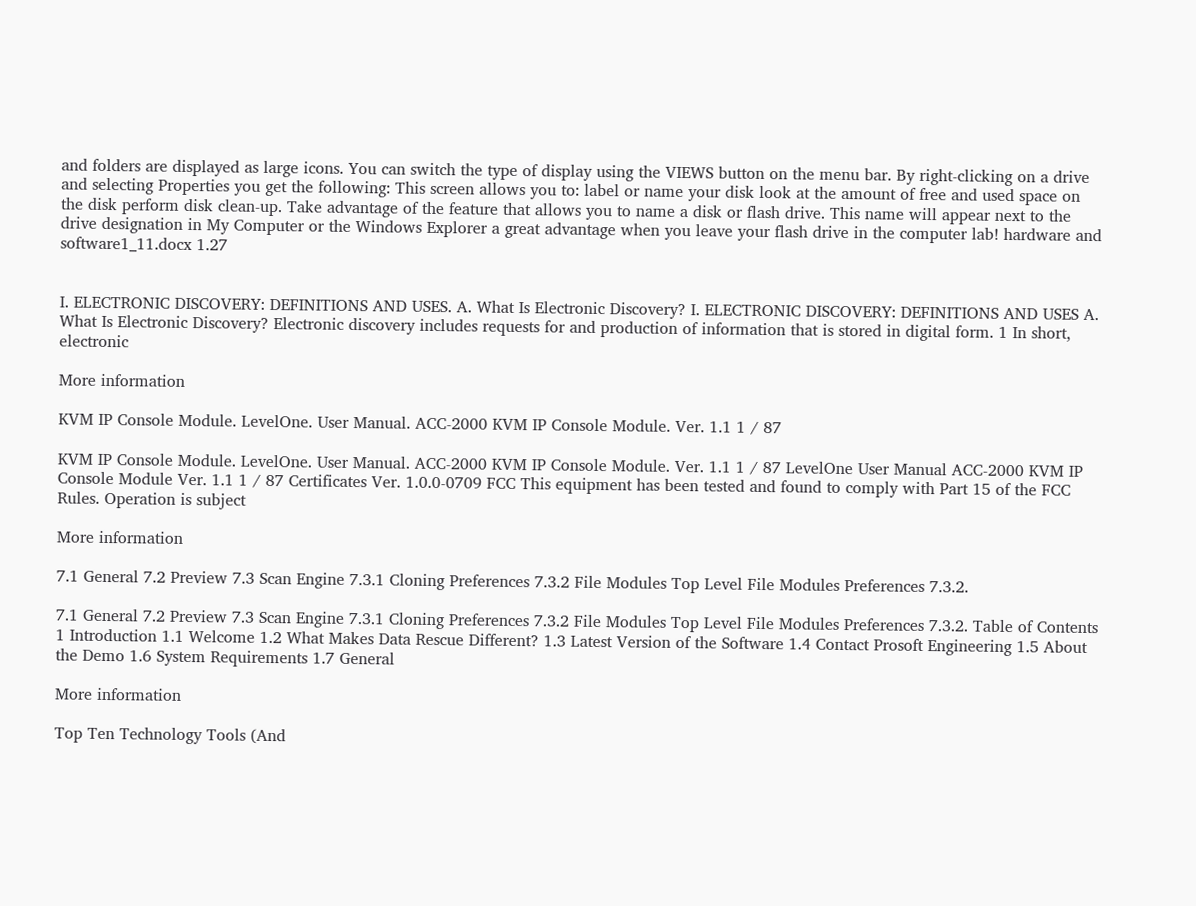and folders are displayed as large icons. You can switch the type of display using the VIEWS button on the menu bar. By right-clicking on a drive and selecting Properties you get the following: This screen allows you to: label or name your disk look at the amount of free and used space on the disk perform disk clean-up. Take advantage of the feature that allows you to name a disk or flash drive. This name will appear next to the drive designation in My Computer or the Windows Explorer a great advantage when you leave your flash drive in the computer lab! hardware and software1_11.docx 1.27


I. ELECTRONIC DISCOVERY: DEFINITIONS AND USES. A. What Is Electronic Discovery? I. ELECTRONIC DISCOVERY: DEFINITIONS AND USES A. What Is Electronic Discovery? Electronic discovery includes requests for and production of information that is stored in digital form. 1 In short, electronic

More information

KVM IP Console Module. LevelOne. User Manual. ACC-2000 KVM IP Console Module. Ver. 1.1 1 / 87

KVM IP Console Module. LevelOne. User Manual. ACC-2000 KVM IP Console Module. Ver. 1.1 1 / 87 LevelOne User Manual ACC-2000 KVM IP Console Module Ver. 1.1 1 / 87 Certificates Ver. 1.0.0-0709 FCC This equipment has been tested and found to comply with Part 15 of the FCC Rules. Operation is subject

More information

7.1 General 7.2 Preview 7.3 Scan Engine 7.3.1 Cloning Preferences 7.3.2 File Modules Top Level File Modules Preferences 7.3.2.

7.1 General 7.2 Preview 7.3 Scan Engine 7.3.1 Cloning Preferences 7.3.2 File Modules Top Level File Modules Preferences 7.3.2. Table of Contents 1 Introduction 1.1 Welcome 1.2 What Makes Data Rescue Different? 1.3 Latest Version of the Software 1.4 Contact Prosoft Engineering 1.5 About the Demo 1.6 System Requirements 1.7 General

More information

Top Ten Technology Tools (And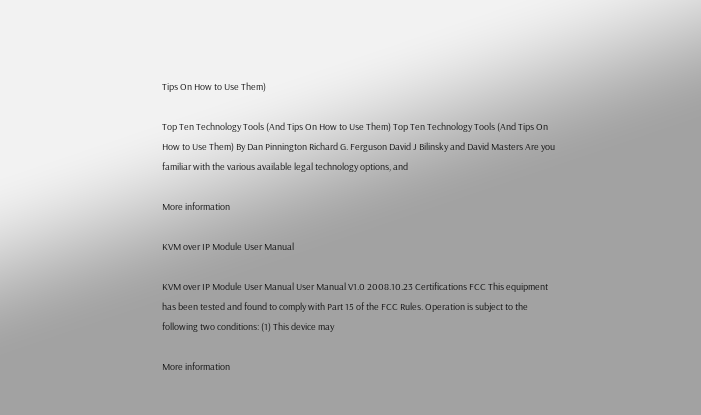Tips On How to Use Them)

Top Ten Technology Tools (And Tips On How to Use Them) Top Ten Technology Tools (And Tips On How to Use Them) By Dan Pinnington Richard G. Ferguson David J Bilinsky and David Masters Are you familiar with the various available legal technology options, and

More information

KVM over IP Module User Manual

KVM over IP Module User Manual User Manual V1.0 2008.10.23 Certifications FCC This equipment has been tested and found to comply with Part 15 of the FCC Rules. Operation is subject to the following two conditions: (1) This device may

More information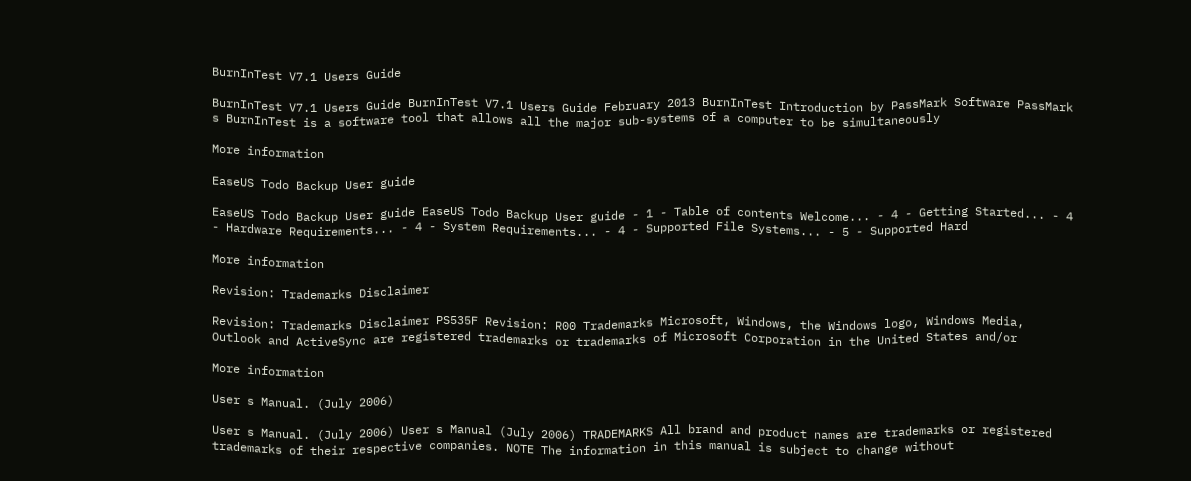BurnInTest V7.1 Users Guide

BurnInTest V7.1 Users Guide BurnInTest V7.1 Users Guide February 2013 BurnInTest Introduction by PassMark Software PassMark s BurnInTest is a software tool that allows all the major sub-systems of a computer to be simultaneously

More information

EaseUS Todo Backup User guide

EaseUS Todo Backup User guide EaseUS Todo Backup User guide - 1 - Table of contents Welcome... - 4 - Getting Started... - 4 - Hardware Requirements... - 4 - System Requirements... - 4 - Supported File Systems... - 5 - Supported Hard

More information

Revision: Trademarks Disclaimer

Revision: Trademarks Disclaimer PS535F Revision: R00 Trademarks Microsoft, Windows, the Windows logo, Windows Media, Outlook and ActiveSync are registered trademarks or trademarks of Microsoft Corporation in the United States and/or

More information

User s Manual. (July 2006)

User s Manual. (July 2006) User s Manual (July 2006) TRADEMARKS All brand and product names are trademarks or registered trademarks of their respective companies. NOTE The information in this manual is subject to change without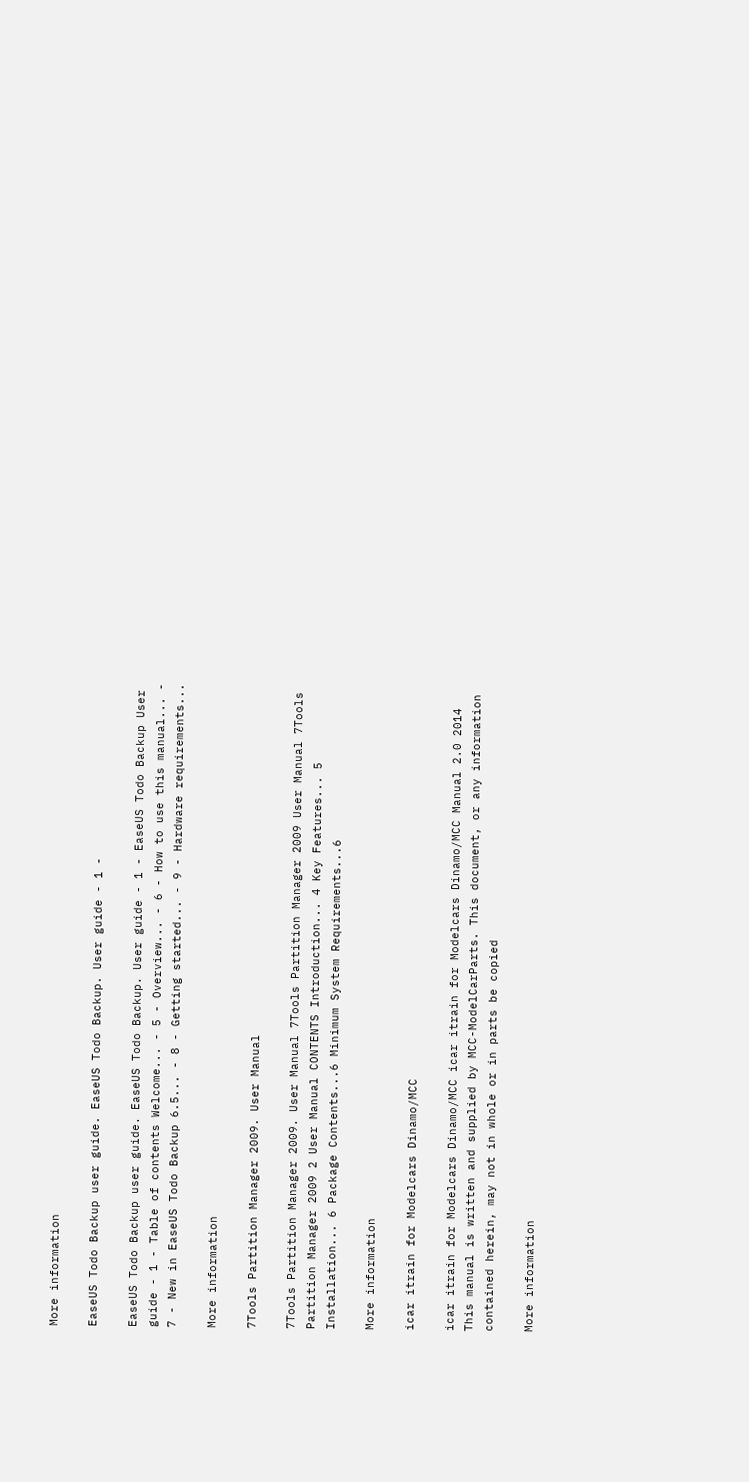More information

EaseUS Todo Backup user guide. EaseUS Todo Backup. User guide - 1 -

EaseUS Todo Backup user guide. EaseUS Todo Backup. User guide - 1 - EaseUS Todo Backup User guide - 1 - Table of contents Welcome... - 5 - Overview... - 6 - How to use this manual... - 7 - New in EaseUS Todo Backup 6.5... - 8 - Getting started... - 9 - Hardware requirements...

More information

7Tools Partition Manager 2009. User Manual

7Tools Partition Manager 2009. User Manual 7Tools Partition Manager 2009 User Manual 7Tools Partition Manager 2009 2 User Manual CONTENTS Introduction... 4 Key Features... 5 Installation... 6 Package Contents...6 Minimum System Requirements...6

More information

icar itrain for Modelcars Dinamo/MCC

icar itrain for Modelcars Dinamo/MCC icar itrain for Modelcars Dinamo/MCC Manual 2.0 2014 This manual is written and supplied by MCC-ModelCarParts. This document, or any information contained herein, may not in whole or in parts be copied

More information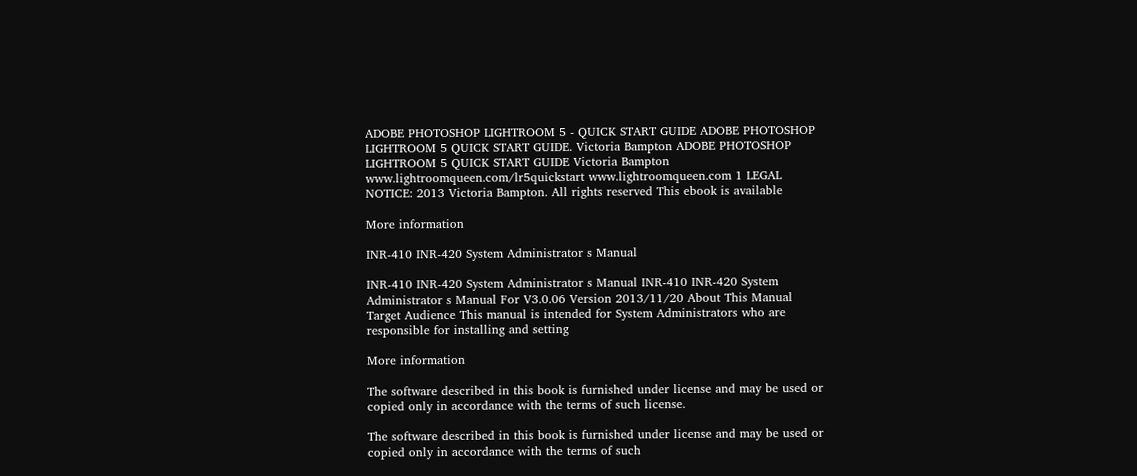ADOBE PHOTOSHOP LIGHTROOM 5 - QUICK START GUIDE ADOBE PHOTOSHOP LIGHTROOM 5 QUICK START GUIDE. Victoria Bampton ADOBE PHOTOSHOP LIGHTROOM 5 QUICK START GUIDE Victoria Bampton www.lightroomqueen.com/lr5quickstart www.lightroomqueen.com 1 LEGAL NOTICE: 2013 Victoria Bampton. All rights reserved This ebook is available

More information

INR-410 INR-420 System Administrator s Manual

INR-410 INR-420 System Administrator s Manual INR-410 INR-420 System Administrator s Manual For V3.0.06 Version 2013/11/20 About This Manual Target Audience This manual is intended for System Administrators who are responsible for installing and setting

More information

The software described in this book is furnished under license and may be used or copied only in accordance with the terms of such license.

The software described in this book is furnished under license and may be used or copied only in accordance with the terms of such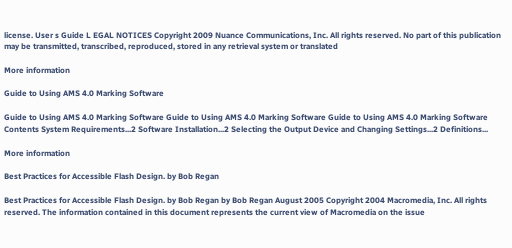license. User s Guide L EGAL NOTICES Copyright 2009 Nuance Communications, Inc. All rights reserved. No part of this publication may be transmitted, transcribed, reproduced, stored in any retrieval system or translated

More information

Guide to Using AMS 4.0 Marking Software

Guide to Using AMS 4.0 Marking Software Guide to Using AMS 4.0 Marking Software Guide to Using AMS 4.0 Marking Software Contents System Requirements...2 Software Installation...2 Selecting the Output Device and Changing Settings...2 Definitions...

More information

Best Practices for Accessible Flash Design. by Bob Regan

Best Practices for Accessible Flash Design. by Bob Regan by Bob Regan August 2005 Copyright 2004 Macromedia, Inc. All rights reserved. The information contained in this document represents the current view of Macromedia on the issue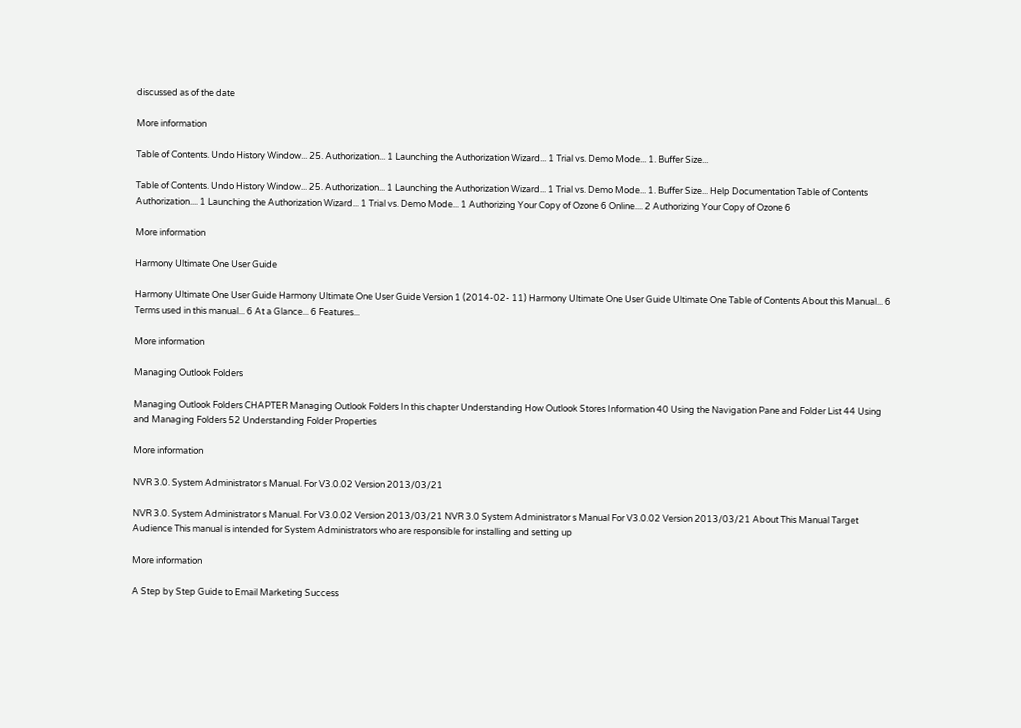discussed as of the date

More information

Table of Contents. Undo History Window... 25. Authorization... 1 Launching the Authorization Wizard... 1 Trial vs. Demo Mode... 1. Buffer Size...

Table of Contents. Undo History Window... 25. Authorization... 1 Launching the Authorization Wizard... 1 Trial vs. Demo Mode... 1. Buffer Size... Help Documentation Table of Contents Authorization.... 1 Launching the Authorization Wizard... 1 Trial vs. Demo Mode... 1 Authorizing Your Copy of Ozone 6 Online.... 2 Authorizing Your Copy of Ozone 6

More information

Harmony Ultimate One User Guide

Harmony Ultimate One User Guide Harmony Ultimate One User Guide Version 1 (2014-02- 11) Harmony Ultimate One User Guide Ultimate One Table of Contents About this Manual... 6 Terms used in this manual... 6 At a Glance... 6 Features...

More information

Managing Outlook Folders

Managing Outlook Folders CHAPTER Managing Outlook Folders In this chapter Understanding How Outlook Stores Information 40 Using the Navigation Pane and Folder List 44 Using and Managing Folders 52 Understanding Folder Properties

More information

NVR 3.0. System Administrator s Manual. For V3.0.02 Version 2013/03/21

NVR 3.0. System Administrator s Manual. For V3.0.02 Version 2013/03/21 NVR 3.0 System Administrator s Manual For V3.0.02 Version 2013/03/21 About This Manual Target Audience This manual is intended for System Administrators who are responsible for installing and setting up

More information

A Step by Step Guide to Email Marketing Success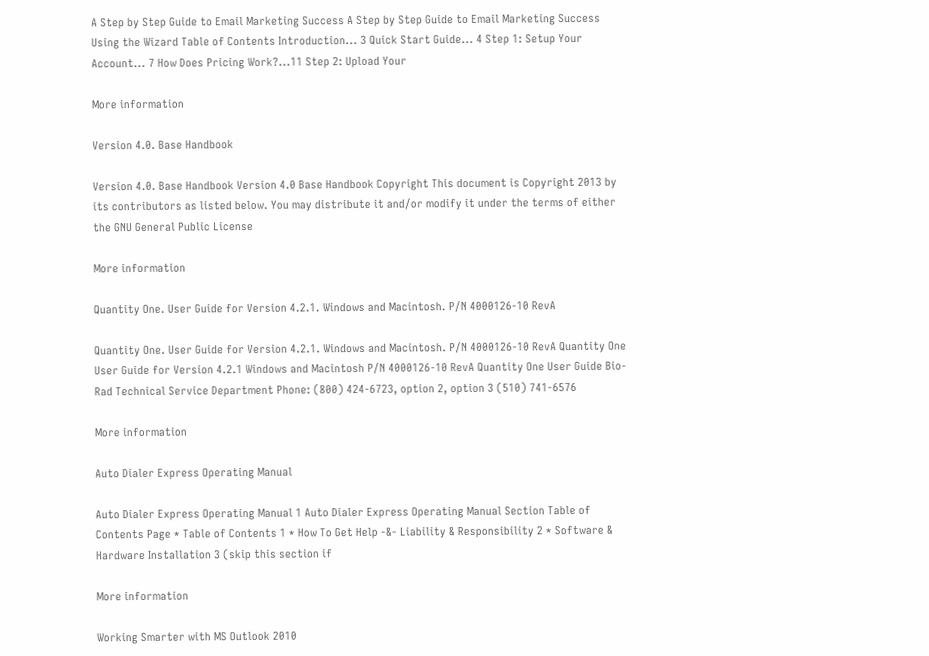A Step by Step Guide to Email Marketing Success A Step by Step Guide to Email Marketing Success Using the Wizard Table of Contents Introduction... 3 Quick Start Guide... 4 Step 1: Setup Your Account... 7 How Does Pricing Work?...11 Step 2: Upload Your

More information

Version 4.0. Base Handbook

Version 4.0. Base Handbook Version 4.0 Base Handbook Copyright This document is Copyright 2013 by its contributors as listed below. You may distribute it and/or modify it under the terms of either the GNU General Public License

More information

Quantity One. User Guide for Version 4.2.1. Windows and Macintosh. P/N 4000126-10 RevA

Quantity One. User Guide for Version 4.2.1. Windows and Macintosh. P/N 4000126-10 RevA Quantity One User Guide for Version 4.2.1 Windows and Macintosh P/N 4000126-10 RevA Quantity One User Guide Bio-Rad Technical Service Department Phone: (800) 424-6723, option 2, option 3 (510) 741-6576

More information

Auto Dialer Express Operating Manual

Auto Dialer Express Operating Manual 1 Auto Dialer Express Operating Manual Section Table of Contents Page * Table of Contents 1 * How To Get Help -&- Liability & Responsibility 2 * Software & Hardware Installation 3 (skip this section if

More information

Working Smarter with MS Outlook 2010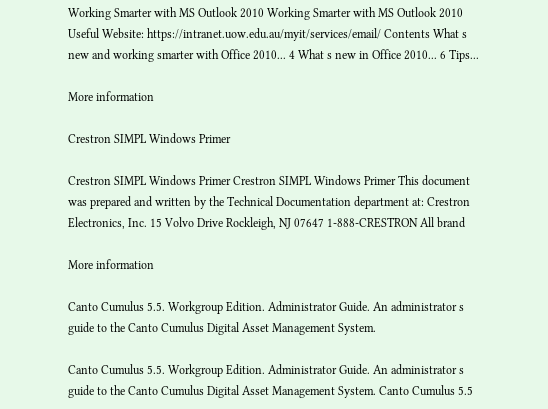Working Smarter with MS Outlook 2010 Working Smarter with MS Outlook 2010 Useful Website: https://intranet.uow.edu.au/myit/services/email/ Contents What s new and working smarter with Office 2010... 4 What s new in Office 2010... 6 Tips...

More information

Crestron SIMPL Windows Primer

Crestron SIMPL Windows Primer Crestron SIMPL Windows Primer This document was prepared and written by the Technical Documentation department at: Crestron Electronics, Inc. 15 Volvo Drive Rockleigh, NJ 07647 1-888-CRESTRON All brand

More information

Canto Cumulus 5.5. Workgroup Edition. Administrator Guide. An administrator s guide to the Canto Cumulus Digital Asset Management System.

Canto Cumulus 5.5. Workgroup Edition. Administrator Guide. An administrator s guide to the Canto Cumulus Digital Asset Management System. Canto Cumulus 5.5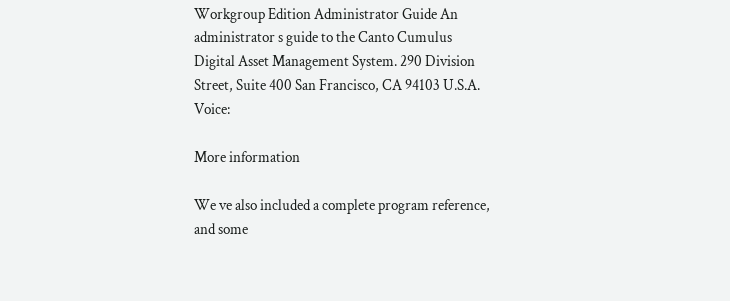Workgroup Edition Administrator Guide An administrator s guide to the Canto Cumulus Digital Asset Management System. 290 Division Street, Suite 400 San Francisco, CA 94103 U.S.A. Voice:

More information

We ve also included a complete program reference, and some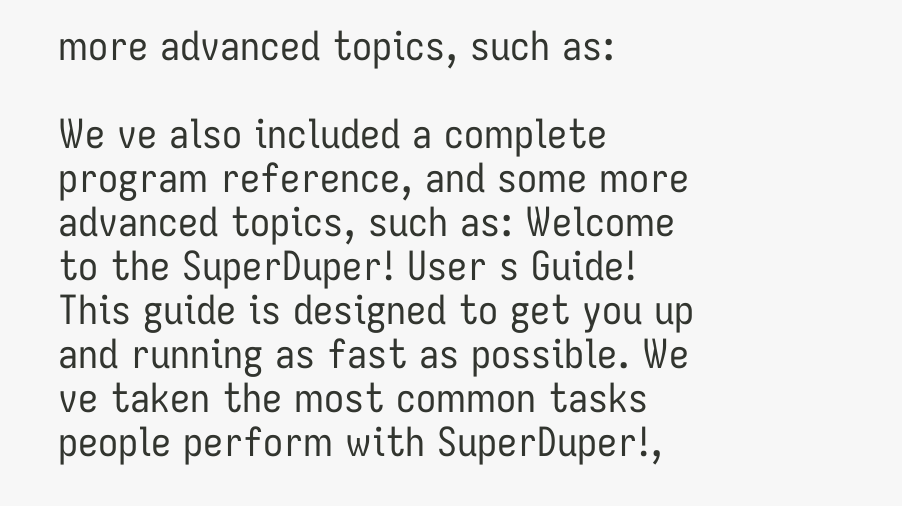more advanced topics, such as:

We ve also included a complete program reference, and some more advanced topics, such as: Welcome to the SuperDuper! User s Guide! This guide is designed to get you up and running as fast as possible. We ve taken the most common tasks people perform with SuperDuper!,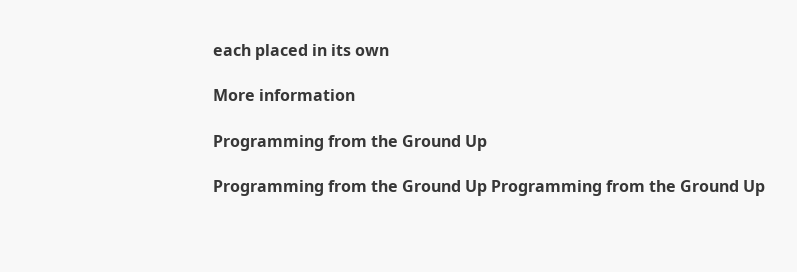each placed in its own

More information

Programming from the Ground Up

Programming from the Ground Up Programming from the Ground Up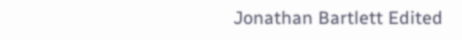Jonathan Bartlett Edited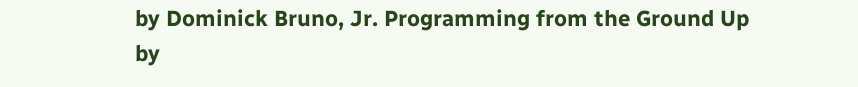by Dominick Bruno, Jr. Programming from the Ground Up by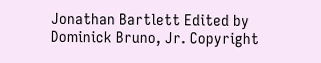Jonathan Bartlett Edited by Dominick Bruno, Jr. Copyright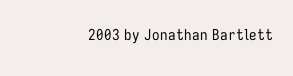2003 by Jonathan Bartlett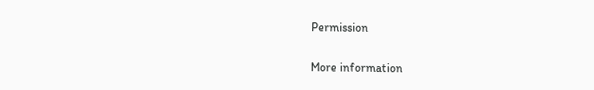Permission

More information